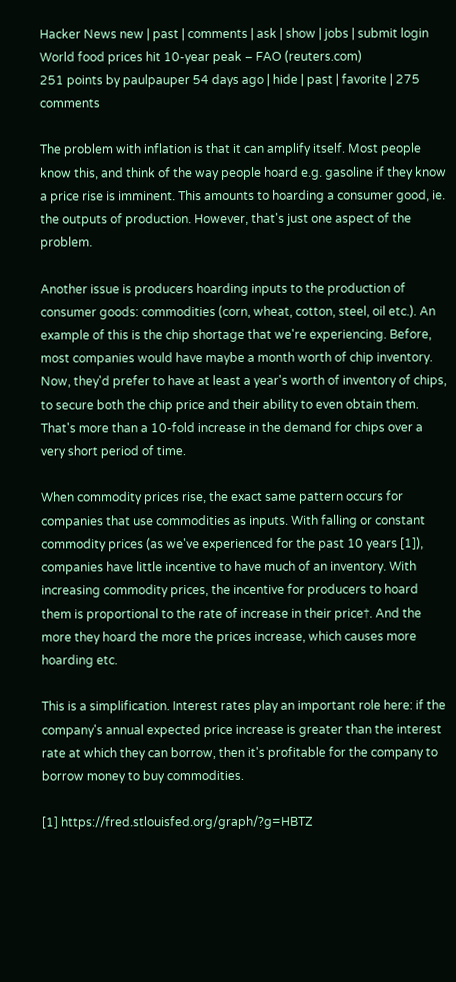Hacker News new | past | comments | ask | show | jobs | submit login
World food prices hit 10-year peak – FAO (reuters.com)
251 points by paulpauper 54 days ago | hide | past | favorite | 275 comments

The problem with inflation is that it can amplify itself. Most people know this, and think of the way people hoard e.g. gasoline if they know a price rise is imminent. This amounts to hoarding a consumer good, ie. the outputs of production. However, that's just one aspect of the problem.

Another issue is producers hoarding inputs to the production of consumer goods: commodities (corn, wheat, cotton, steel, oil etc.). An example of this is the chip shortage that we're experiencing. Before, most companies would have maybe a month worth of chip inventory. Now, they'd prefer to have at least a year's worth of inventory of chips, to secure both the chip price and their ability to even obtain them. That's more than a 10-fold increase in the demand for chips over a very short period of time.

When commodity prices rise, the exact same pattern occurs for companies that use commodities as inputs. With falling or constant commodity prices (as we've experienced for the past 10 years [1]), companies have little incentive to have much of an inventory. With increasing commodity prices, the incentive for producers to hoard them is proportional to the rate of increase in their price†. And the more they hoard the more the prices increase, which causes more hoarding etc.

This is a simplification. Interest rates play an important role here: if the company's annual expected price increase is greater than the interest rate at which they can borrow, then it's profitable for the company to borrow money to buy commodities.

[1] https://fred.stlouisfed.org/graph/?g=HBTZ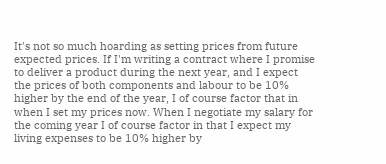It's not so much hoarding as setting prices from future expected prices. If I'm writing a contract where I promise to deliver a product during the next year, and I expect the prices of both components and labour to be 10% higher by the end of the year, I of course factor that in when I set my prices now. When I negotiate my salary for the coming year I of course factor in that I expect my living expenses to be 10% higher by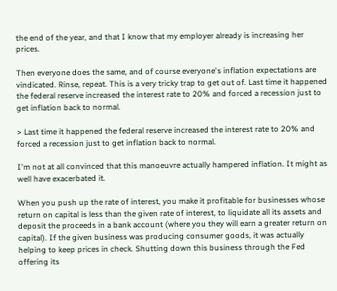the end of the year, and that I know that my employer already is increasing her prices.

Then everyone does the same, and of course everyone's inflation expectations are vindicated. Rinse, repeat. This is a very tricky trap to get out of. Last time it happened the federal reserve increased the interest rate to 20% and forced a recession just to get inflation back to normal.

> Last time it happened the federal reserve increased the interest rate to 20% and forced a recession just to get inflation back to normal.

I'm not at all convinced that this manoeuvre actually hampered inflation. It might as well have exacerbated it.

When you push up the rate of interest, you make it profitable for businesses whose return on capital is less than the given rate of interest, to liquidate all its assets and deposit the proceeds in a bank account (where you they will earn a greater return on capital). If the given business was producing consumer goods, it was actually helping to keep prices in check. Shutting down this business through the Fed offering its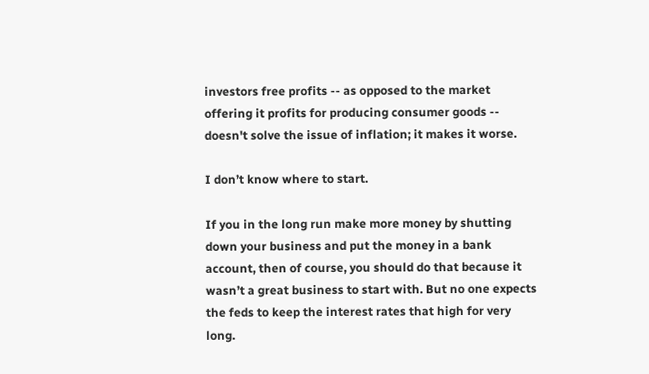investors free profits -- as opposed to the market offering it profits for producing consumer goods -- doesn't solve the issue of inflation; it makes it worse.

I don’t know where to start.

If you in the long run make more money by shutting down your business and put the money in a bank account, then of course, you should do that because it wasn’t a great business to start with. But no one expects the feds to keep the interest rates that high for very long.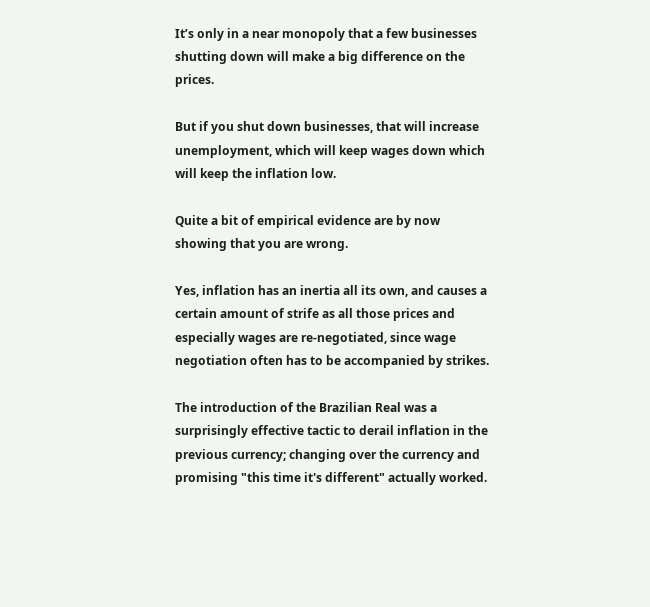It’s only in a near monopoly that a few businesses shutting down will make a big difference on the prices.

But if you shut down businesses, that will increase unemployment, which will keep wages down which will keep the inflation low.

Quite a bit of empirical evidence are by now showing that you are wrong.

Yes, inflation has an inertia all its own, and causes a certain amount of strife as all those prices and especially wages are re-negotiated, since wage negotiation often has to be accompanied by strikes.

The introduction of the Brazilian Real was a surprisingly effective tactic to derail inflation in the previous currency; changing over the currency and promising "this time it's different" actually worked.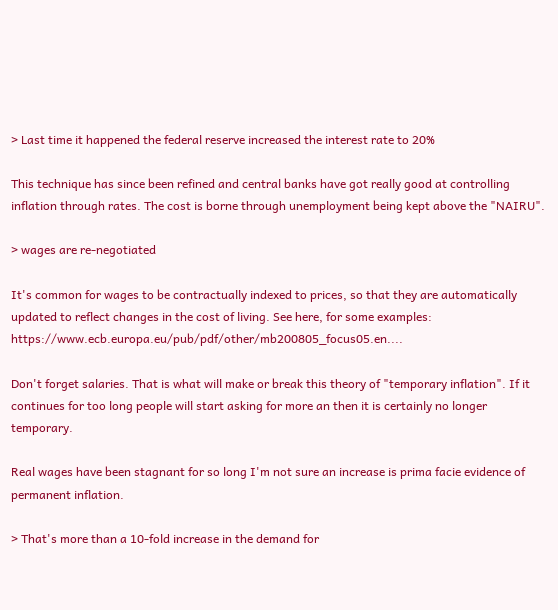> Last time it happened the federal reserve increased the interest rate to 20%

This technique has since been refined and central banks have got really good at controlling inflation through rates. The cost is borne through unemployment being kept above the "NAIRU".

> wages are re-negotiated

It's common for wages to be contractually indexed to prices, so that they are automatically updated to reflect changes in the cost of living. See here, for some examples: https://www.ecb.europa.eu/pub/pdf/other/mb200805_focus05.en....

Don't forget salaries. That is what will make or break this theory of "temporary inflation". If it continues for too long people will start asking for more an then it is certainly no longer temporary.

Real wages have been stagnant for so long I'm not sure an increase is prima facie evidence of permanent inflation.

> That's more than a 10-fold increase in the demand for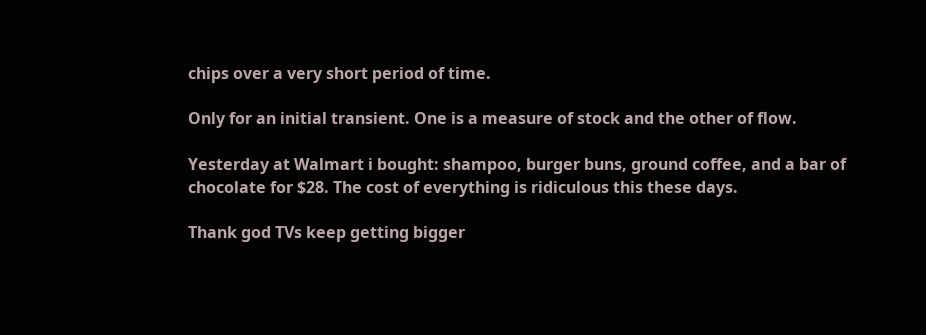chips over a very short period of time.

Only for an initial transient. One is a measure of stock and the other of flow.

Yesterday at Walmart i bought: shampoo, burger buns, ground coffee, and a bar of chocolate for $28. The cost of everything is ridiculous this these days.

Thank god TVs keep getting bigger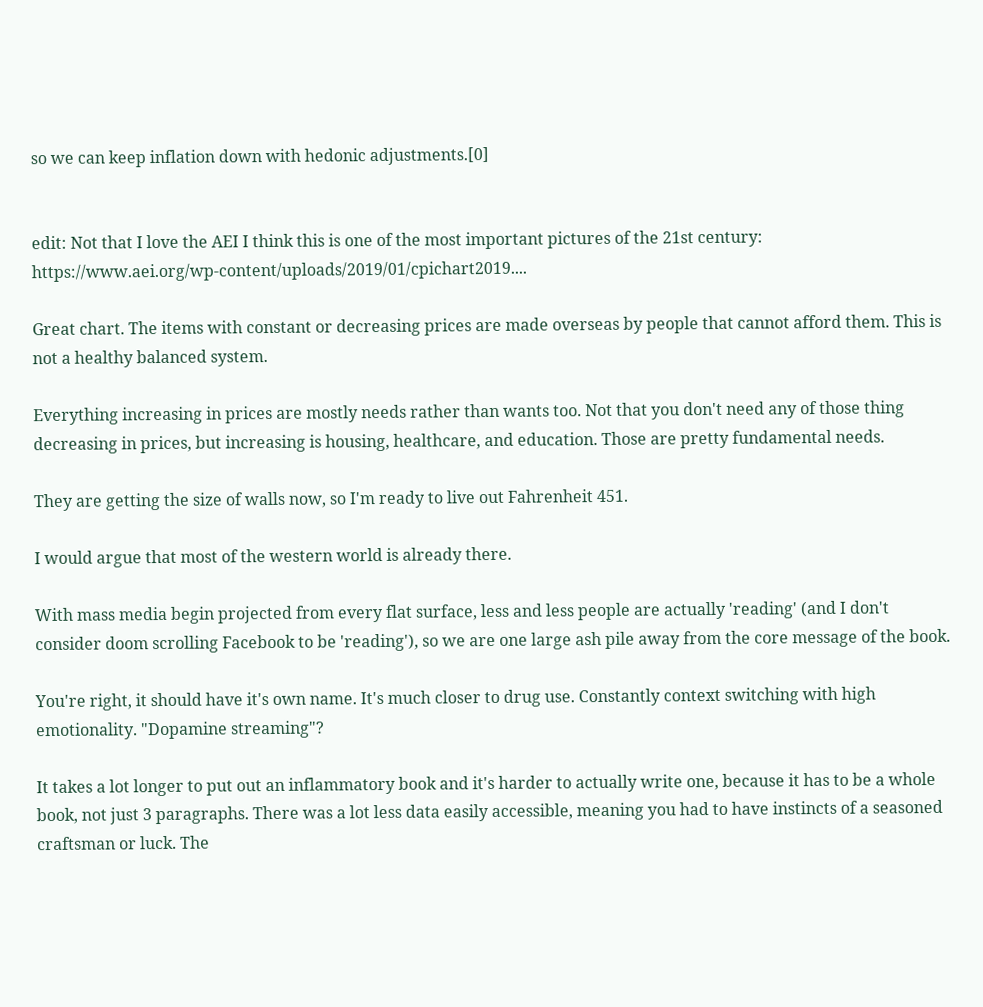so we can keep inflation down with hedonic adjustments.[0]


edit: Not that I love the AEI I think this is one of the most important pictures of the 21st century: https://www.aei.org/wp-content/uploads/2019/01/cpichart2019....

Great chart. The items with constant or decreasing prices are made overseas by people that cannot afford them. This is not a healthy balanced system.

Everything increasing in prices are mostly needs rather than wants too. Not that you don't need any of those thing decreasing in prices, but increasing is housing, healthcare, and education. Those are pretty fundamental needs.

They are getting the size of walls now, so I'm ready to live out Fahrenheit 451.

I would argue that most of the western world is already there.

With mass media begin projected from every flat surface, less and less people are actually 'reading' (and I don't consider doom scrolling Facebook to be 'reading'), so we are one large ash pile away from the core message of the book.

You're right, it should have it's own name. It's much closer to drug use. Constantly context switching with high emotionality. "Dopamine streaming"?

It takes a lot longer to put out an inflammatory book and it's harder to actually write one, because it has to be a whole book, not just 3 paragraphs. There was a lot less data easily accessible, meaning you had to have instincts of a seasoned craftsman or luck. The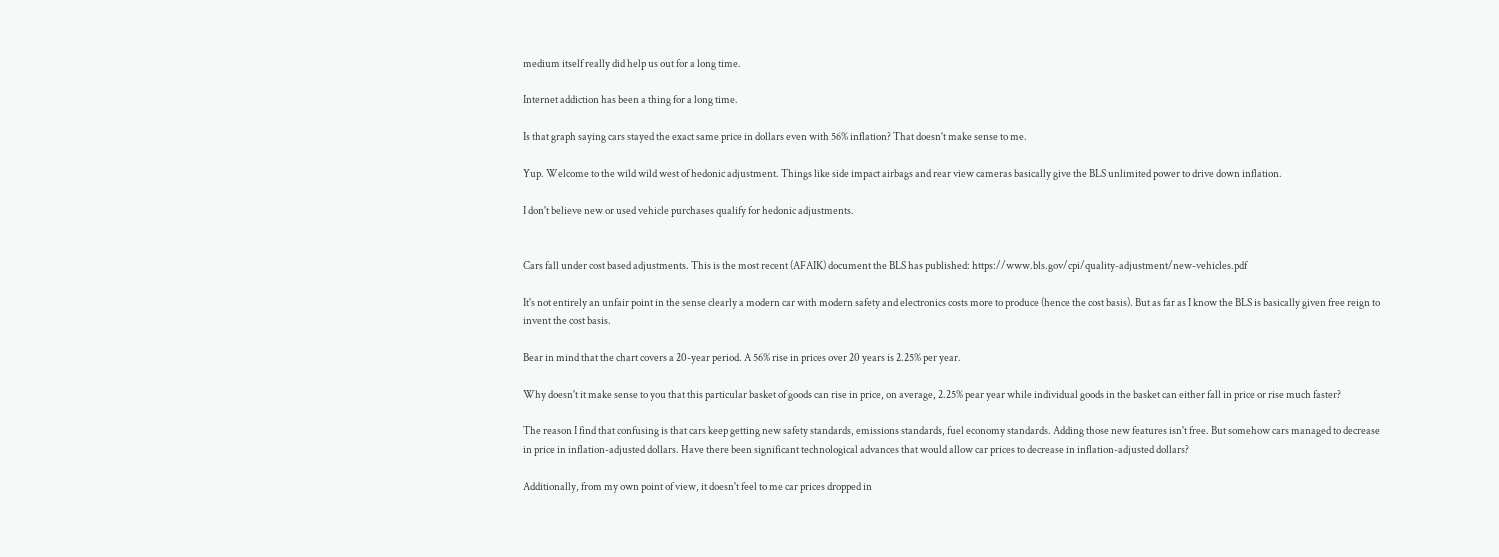medium itself really did help us out for a long time.

Internet addiction has been a thing for a long time.

Is that graph saying cars stayed the exact same price in dollars even with 56% inflation? That doesn't make sense to me.

Yup. Welcome to the wild wild west of hedonic adjustment. Things like side impact airbags and rear view cameras basically give the BLS unlimited power to drive down inflation.

I don't believe new or used vehicle purchases qualify for hedonic adjustments.


Cars fall under cost based adjustments. This is the most recent (AFAIK) document the BLS has published: https://www.bls.gov/cpi/quality-adjustment/new-vehicles.pdf

It's not entirely an unfair point in the sense clearly a modern car with modern safety and electronics costs more to produce (hence the cost basis). But as far as I know the BLS is basically given free reign to invent the cost basis.

Bear in mind that the chart covers a 20-year period. A 56% rise in prices over 20 years is 2.25% per year.

Why doesn't it make sense to you that this particular basket of goods can rise in price, on average, 2.25% pear year while individual goods in the basket can either fall in price or rise much faster?

The reason I find that confusing is that cars keep getting new safety standards, emissions standards, fuel economy standards. Adding those new features isn't free. But somehow cars managed to decrease in price in inflation-adjusted dollars. Have there been significant technological advances that would allow car prices to decrease in inflation-adjusted dollars?

Additionally, from my own point of view, it doesn't feel to me car prices dropped in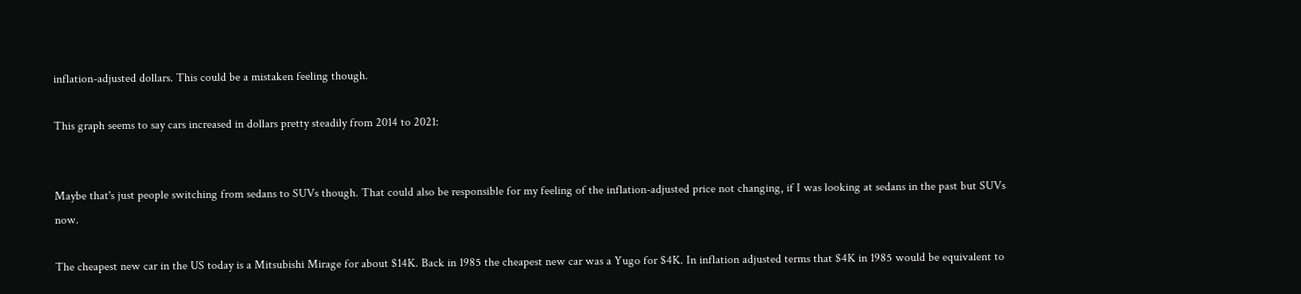inflation-adjusted dollars. This could be a mistaken feeling though.

This graph seems to say cars increased in dollars pretty steadily from 2014 to 2021:


Maybe that's just people switching from sedans to SUVs though. That could also be responsible for my feeling of the inflation-adjusted price not changing, if I was looking at sedans in the past but SUVs now.

The cheapest new car in the US today is a Mitsubishi Mirage for about $14K. Back in 1985 the cheapest new car was a Yugo for $4K. In inflation adjusted terms that $4K in 1985 would be equivalent to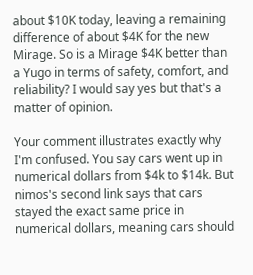about $10K today, leaving a remaining difference of about $4K for the new Mirage. So is a Mirage $4K better than a Yugo in terms of safety, comfort, and reliability? I would say yes but that's a matter of opinion.

Your comment illustrates exactly why I'm confused. You say cars went up in numerical dollars from $4k to $14k. But nimos's second link says that cars stayed the exact same price in numerical dollars, meaning cars should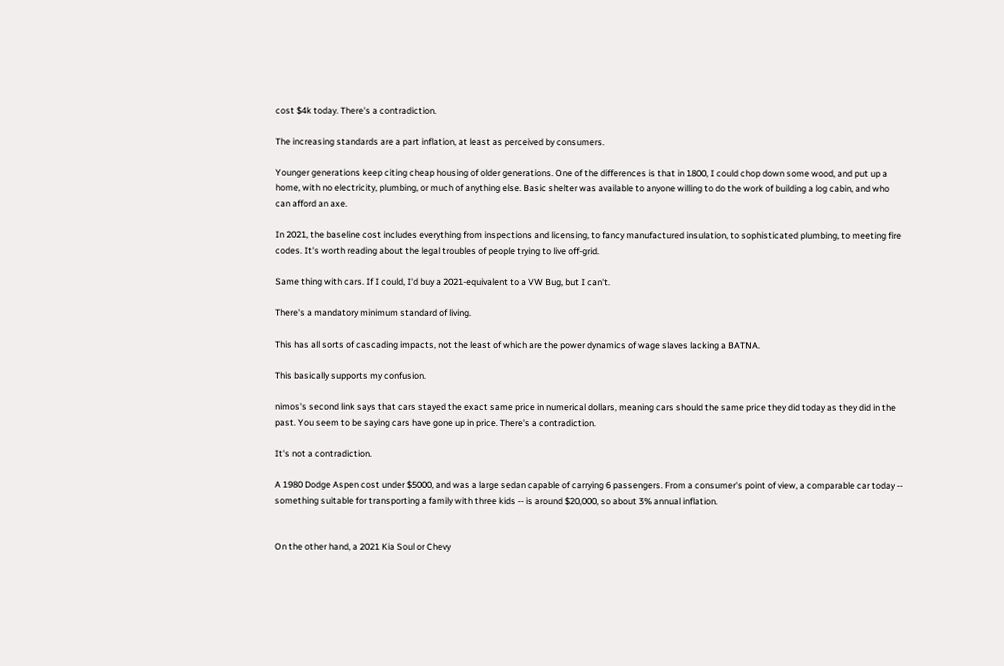cost $4k today. There's a contradiction.

The increasing standards are a part inflation, at least as perceived by consumers.

Younger generations keep citing cheap housing of older generations. One of the differences is that in 1800, I could chop down some wood, and put up a home, with no electricity, plumbing, or much of anything else. Basic shelter was available to anyone willing to do the work of building a log cabin, and who can afford an axe.

In 2021, the baseline cost includes everything from inspections and licensing, to fancy manufactured insulation, to sophisticated plumbing, to meeting fire codes. It's worth reading about the legal troubles of people trying to live off-grid.

Same thing with cars. If I could, I'd buy a 2021-equivalent to a VW Bug, but I can't.

There's a mandatory minimum standard of living.

This has all sorts of cascading impacts, not the least of which are the power dynamics of wage slaves lacking a BATNA.

This basically supports my confusion.

nimos's second link says that cars stayed the exact same price in numerical dollars, meaning cars should the same price they did today as they did in the past. You seem to be saying cars have gone up in price. There's a contradiction.

It's not a contradiction.

A 1980 Dodge Aspen cost under $5000, and was a large sedan capable of carrying 6 passengers. From a consumer's point of view, a comparable car today -- something suitable for transporting a family with three kids -- is around $20,000, so about 3% annual inflation.


On the other hand, a 2021 Kia Soul or Chevy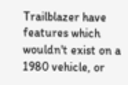Trailblazer have features which wouldn't exist on a 1980 vehicle, or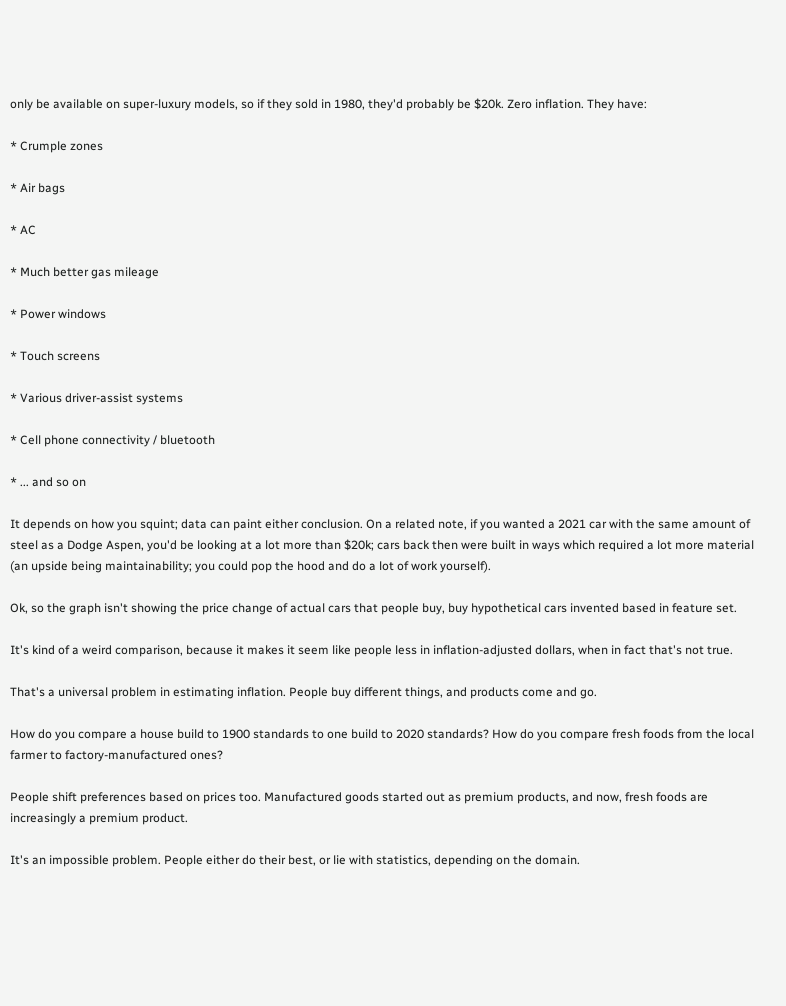only be available on super-luxury models, so if they sold in 1980, they'd probably be $20k. Zero inflation. They have:

* Crumple zones

* Air bags

* AC

* Much better gas mileage

* Power windows

* Touch screens

* Various driver-assist systems

* Cell phone connectivity / bluetooth

* ... and so on

It depends on how you squint; data can paint either conclusion. On a related note, if you wanted a 2021 car with the same amount of steel as a Dodge Aspen, you'd be looking at a lot more than $20k; cars back then were built in ways which required a lot more material (an upside being maintainability; you could pop the hood and do a lot of work yourself).

Ok, so the graph isn't showing the price change of actual cars that people buy, buy hypothetical cars invented based in feature set.

It's kind of a weird comparison, because it makes it seem like people less in inflation-adjusted dollars, when in fact that's not true.

That's a universal problem in estimating inflation. People buy different things, and products come and go.

How do you compare a house build to 1900 standards to one build to 2020 standards? How do you compare fresh foods from the local farmer to factory-manufactured ones?

People shift preferences based on prices too. Manufactured goods started out as premium products, and now, fresh foods are increasingly a premium product.

It's an impossible problem. People either do their best, or lie with statistics, depending on the domain.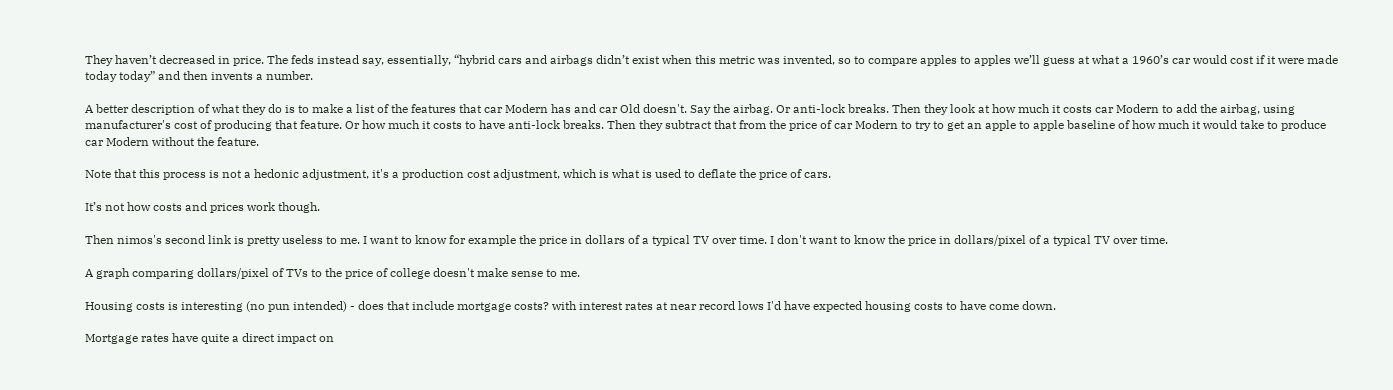They haven’t decreased in price. The feds instead say, essentially, “hybrid cars and airbags didn’t exist when this metric was invented, so to compare apples to apples we’ll guess at what a 1960’s car would cost if it were made today today” and then invents a number.

A better description of what they do is to make a list of the features that car Modern has and car Old doesn't. Say the airbag. Or anti-lock breaks. Then they look at how much it costs car Modern to add the airbag, using manufacturer's cost of producing that feature. Or how much it costs to have anti-lock breaks. Then they subtract that from the price of car Modern to try to get an apple to apple baseline of how much it would take to produce car Modern without the feature.

Note that this process is not a hedonic adjustment, it's a production cost adjustment, which is what is used to deflate the price of cars.

It’s not how costs and prices work though.

Then nimos's second link is pretty useless to me. I want to know for example the price in dollars of a typical TV over time. I don't want to know the price in dollars/pixel of a typical TV over time.

A graph comparing dollars/pixel of TVs to the price of college doesn't make sense to me.

Housing costs is interesting (no pun intended) - does that include mortgage costs? with interest rates at near record lows I'd have expected housing costs to have come down.

Mortgage rates have quite a direct impact on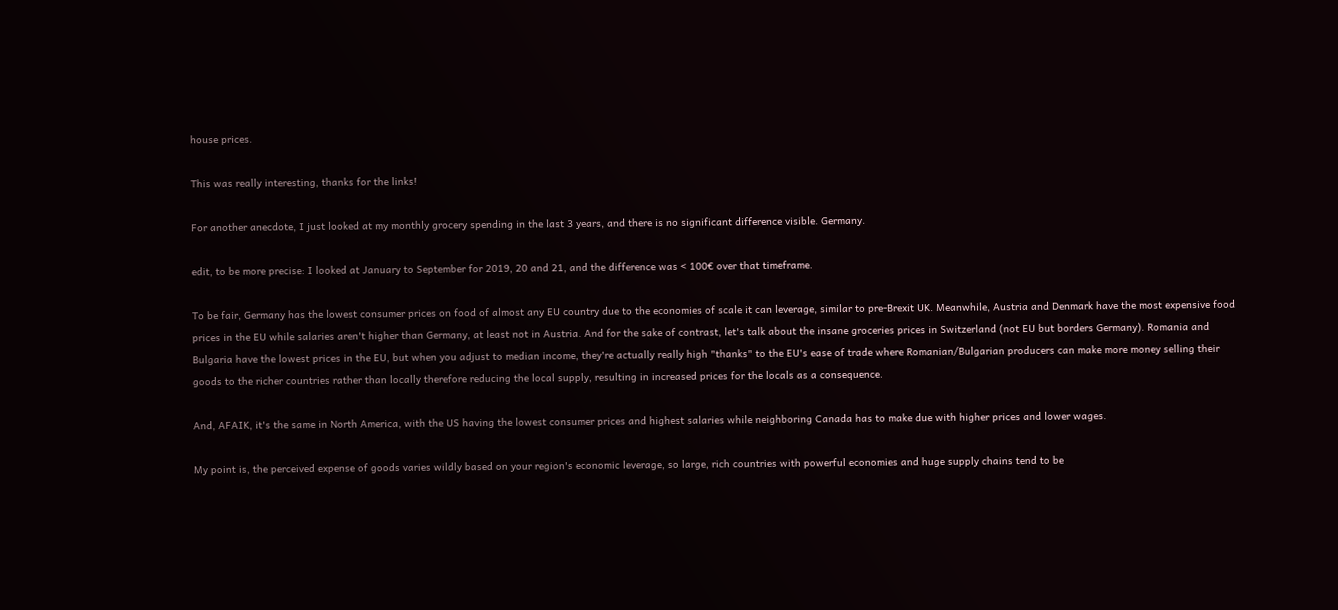house prices.

This was really interesting, thanks for the links!

For another anecdote, I just looked at my monthly grocery spending in the last 3 years, and there is no significant difference visible. Germany.

edit, to be more precise: I looked at January to September for 2019, 20 and 21, and the difference was < 100€ over that timeframe.

To be fair, Germany has the lowest consumer prices on food of almost any EU country due to the economies of scale it can leverage, similar to pre-Brexit UK. Meanwhile, Austria and Denmark have the most expensive food prices in the EU while salaries aren't higher than Germany, at least not in Austria. And for the sake of contrast, let's talk about the insane groceries prices in Switzerland (not EU but borders Germany). Romania and Bulgaria have the lowest prices in the EU, but when you adjust to median income, they're actually really high "thanks" to the EU's ease of trade where Romanian/Bulgarian producers can make more money selling their goods to the richer countries rather than locally therefore reducing the local supply, resulting in increased prices for the locals as a consequence.

And, AFAIK, it's the same in North America, with the US having the lowest consumer prices and highest salaries while neighboring Canada has to make due with higher prices and lower wages.

My point is, the perceived expense of goods varies wildly based on your region's economic leverage, so large, rich countries with powerful economies and huge supply chains tend to be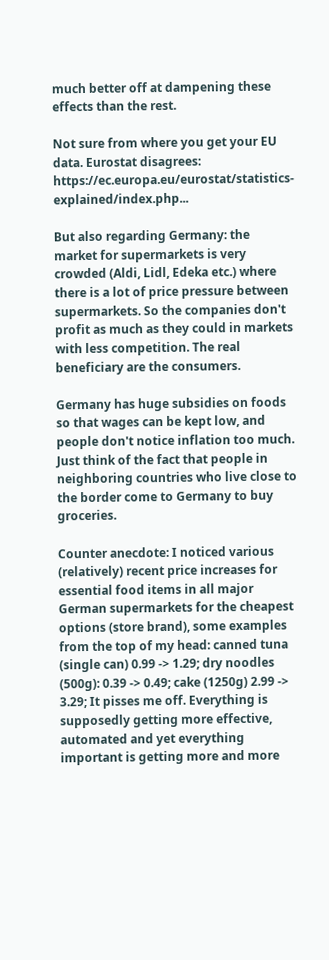much better off at dampening these effects than the rest.

Not sure from where you get your EU data. Eurostat disagrees: https://ec.europa.eu/eurostat/statistics-explained/index.php...

But also regarding Germany: the market for supermarkets is very crowded (Aldi, Lidl, Edeka etc.) where there is a lot of price pressure between supermarkets. So the companies don't profit as much as they could in markets with less competition. The real beneficiary are the consumers.

Germany has huge subsidies on foods so that wages can be kept low, and people don't notice inflation too much. Just think of the fact that people in neighboring countries who live close to the border come to Germany to buy groceries.

Counter anecdote: I noticed various (relatively) recent price increases for essential food items in all major German supermarkets for the cheapest options (store brand), some examples from the top of my head: canned tuna (single can) 0.99 -> 1.29; dry noodles (500g): 0.39 -> 0.49; cake (1250g) 2.99 -> 3.29; It pisses me off. Everything is supposedly getting more effective, automated and yet everything important is getting more and more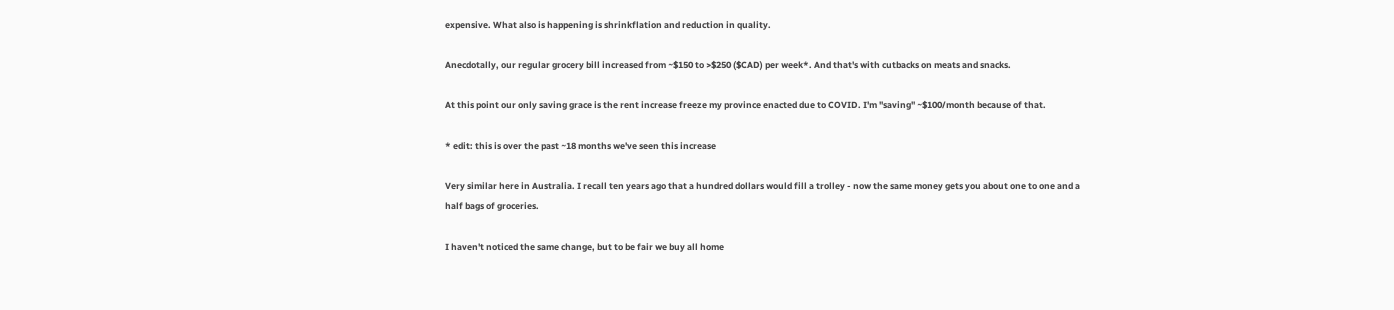expensive. What also is happening is shrinkflation and reduction in quality.

Anecdotally, our regular grocery bill increased from ~$150 to >$250 ($CAD) per week*. And that's with cutbacks on meats and snacks.

At this point our only saving grace is the rent increase freeze my province enacted due to COVID. I'm "saving" ~$100/month because of that.

* edit: this is over the past ~18 months we've seen this increase

Very similar here in Australia. I recall ten years ago that a hundred dollars would fill a trolley - now the same money gets you about one to one and a half bags of groceries.

I haven't noticed the same change, but to be fair we buy all home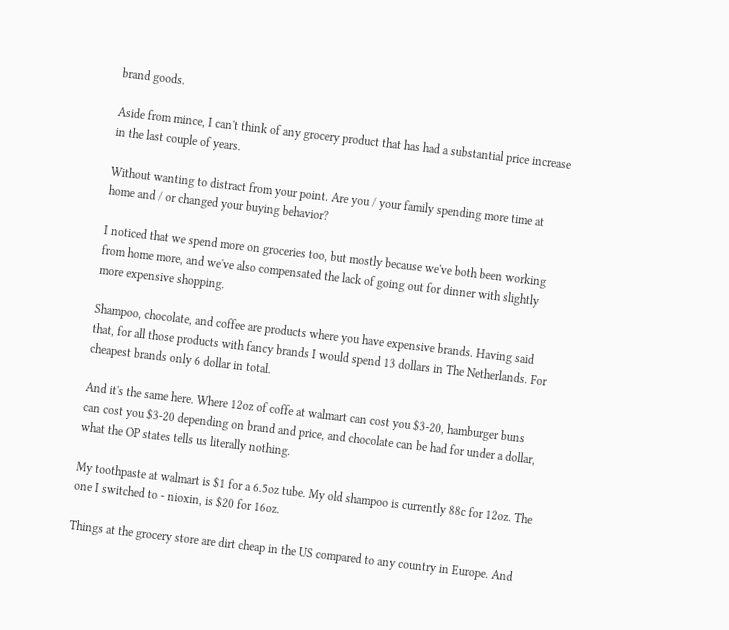brand goods.

Aside from mince, I can't think of any grocery product that has had a substantial price increase in the last couple of years.

Without wanting to distract from your point. Are you / your family spending more time at home and / or changed your buying behavior?

I noticed that we spend more on groceries too, but mostly because we've both been working from home more, and we've also compensated the lack of going out for dinner with slightly more expensive shopping.

Shampoo, chocolate, and coffee are products where you have expensive brands. Having said that, for all those products with fancy brands I would spend 13 dollars in The Netherlands. For cheapest brands only 6 dollar in total.

And it's the same here. Where 12oz of coffe at walmart can cost you $3-20, hamburger buns can cost you $3-20 depending on brand and price, and chocolate can be had for under a dollar, what the OP states tells us literally nothing.

My toothpaste at walmart is $1 for a 6.5oz tube. My old shampoo is currently 88c for 12oz. The one I switched to - nioxin, is $20 for 16oz.

Things at the grocery store are dirt cheap in the US compared to any country in Europe. And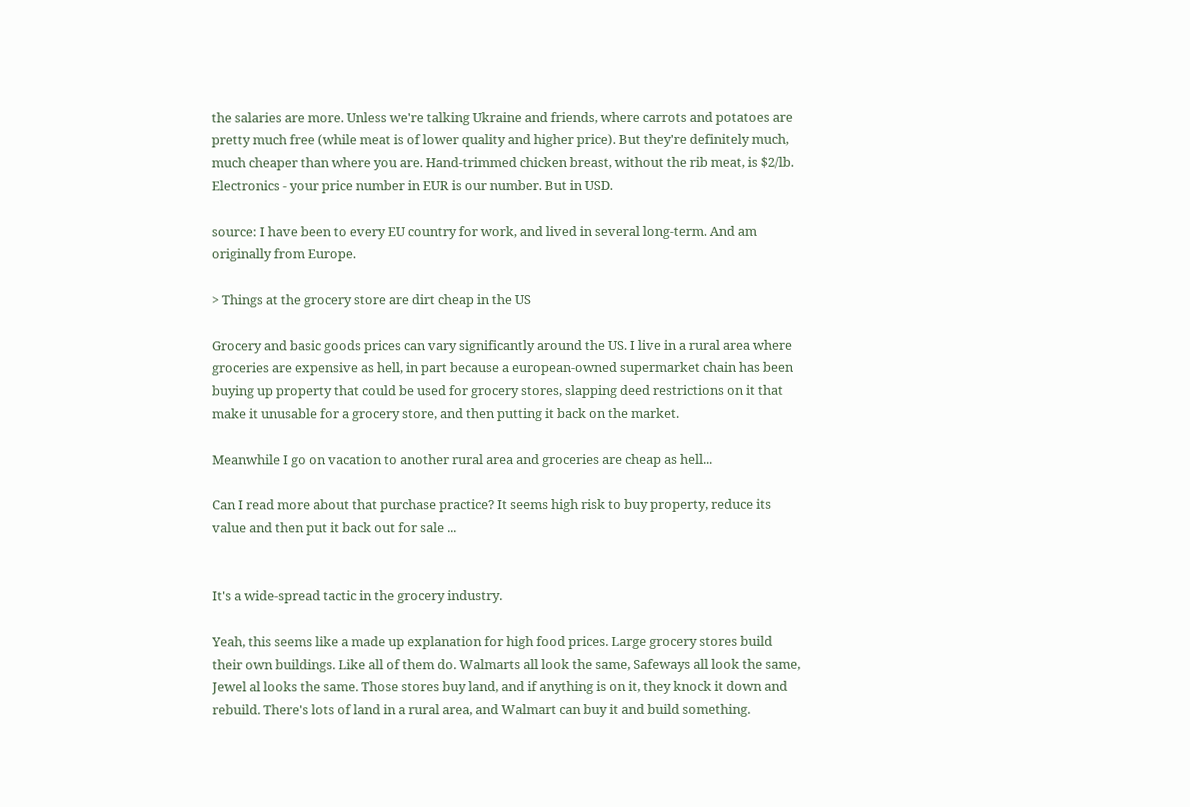the salaries are more. Unless we're talking Ukraine and friends, where carrots and potatoes are pretty much free (while meat is of lower quality and higher price). But they're definitely much, much cheaper than where you are. Hand-trimmed chicken breast, without the rib meat, is $2/lb. Electronics - your price number in EUR is our number. But in USD.

source: I have been to every EU country for work, and lived in several long-term. And am originally from Europe.

> Things at the grocery store are dirt cheap in the US

Grocery and basic goods prices can vary significantly around the US. I live in a rural area where groceries are expensive as hell, in part because a european-owned supermarket chain has been buying up property that could be used for grocery stores, slapping deed restrictions on it that make it unusable for a grocery store, and then putting it back on the market.

Meanwhile I go on vacation to another rural area and groceries are cheap as hell...

Can I read more about that purchase practice? It seems high risk to buy property, reduce its value and then put it back out for sale ...


It's a wide-spread tactic in the grocery industry.

Yeah, this seems like a made up explanation for high food prices. Large grocery stores build their own buildings. Like all of them do. Walmarts all look the same, Safeways all look the same, Jewel al looks the same. Those stores buy land, and if anything is on it, they knock it down and rebuild. There's lots of land in a rural area, and Walmart can buy it and build something.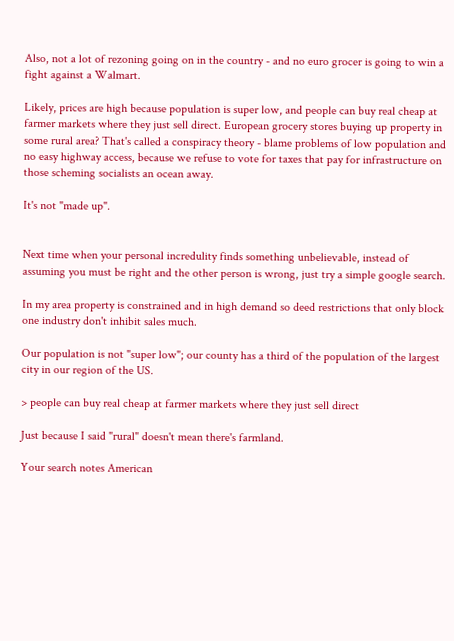Also, not a lot of rezoning going on in the country - and no euro grocer is going to win a fight against a Walmart.

Likely, prices are high because population is super low, and people can buy real cheap at farmer markets where they just sell direct. European grocery stores buying up property in some rural area? That's called a conspiracy theory - blame problems of low population and no easy highway access, because we refuse to vote for taxes that pay for infrastructure on those scheming socialists an ocean away.

It's not "made up".


Next time when your personal incredulity finds something unbelievable, instead of assuming you must be right and the other person is wrong, just try a simple google search.

In my area property is constrained and in high demand so deed restrictions that only block one industry don't inhibit sales much.

Our population is not "super low"; our county has a third of the population of the largest city in our region of the US.

> people can buy real cheap at farmer markets where they just sell direct

Just because I said "rural" doesn't mean there's farmland.

Your search notes American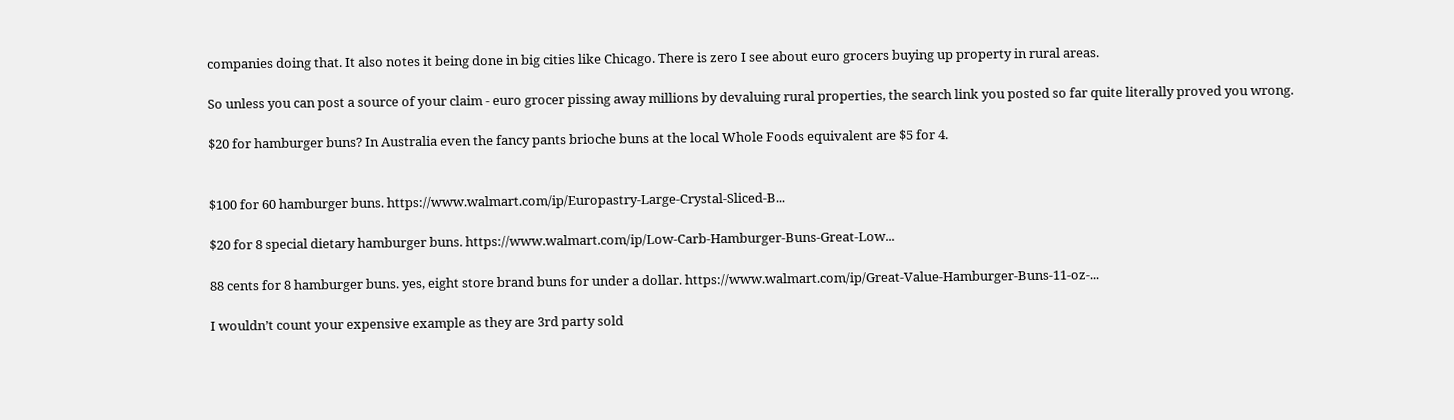companies doing that. It also notes it being done in big cities like Chicago. There is zero I see about euro grocers buying up property in rural areas.

So unless you can post a source of your claim - euro grocer pissing away millions by devaluing rural properties, the search link you posted so far quite literally proved you wrong.

$20 for hamburger buns? In Australia even the fancy pants brioche buns at the local Whole Foods equivalent are $5 for 4.


$100 for 60 hamburger buns. https://www.walmart.com/ip/Europastry-Large-Crystal-Sliced-B...

$20 for 8 special dietary hamburger buns. https://www.walmart.com/ip/Low-Carb-Hamburger-Buns-Great-Low...

88 cents for 8 hamburger buns. yes, eight store brand buns for under a dollar. https://www.walmart.com/ip/Great-Value-Hamburger-Buns-11-oz-...

I wouldn’t count your expensive example as they are 3rd party sold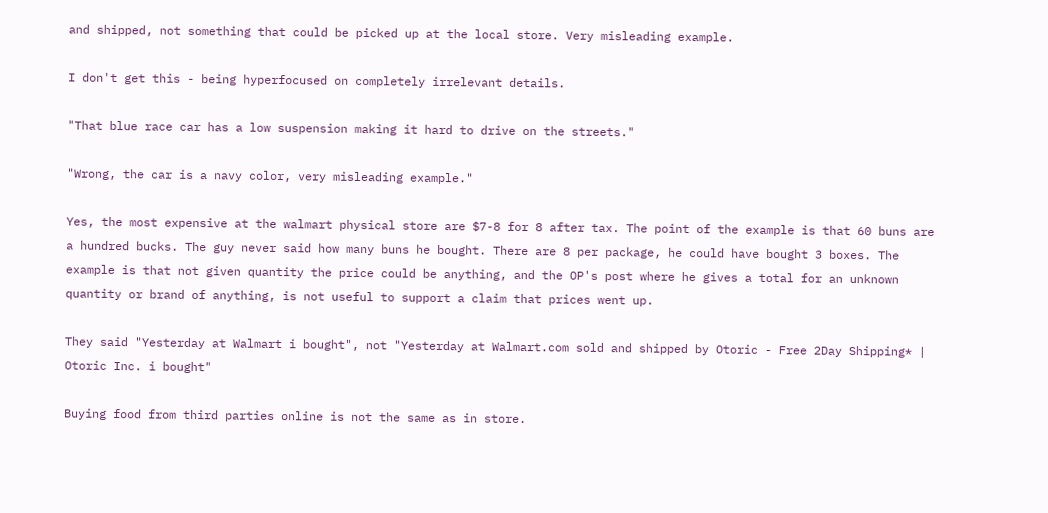and shipped, not something that could be picked up at the local store. Very misleading example.

I don't get this - being hyperfocused on completely irrelevant details.

"That blue race car has a low suspension making it hard to drive on the streets."

"Wrong, the car is a navy color, very misleading example."

Yes, the most expensive at the walmart physical store are $7-8 for 8 after tax. The point of the example is that 60 buns are a hundred bucks. The guy never said how many buns he bought. There are 8 per package, he could have bought 3 boxes. The example is that not given quantity the price could be anything, and the OP's post where he gives a total for an unknown quantity or brand of anything, is not useful to support a claim that prices went up.

They said "Yesterday at Walmart i bought", not "Yesterday at Walmart.com sold and shipped by Otoric - Free 2Day Shipping* | Otoric Inc. i bought"

Buying food from third parties online is not the same as in store.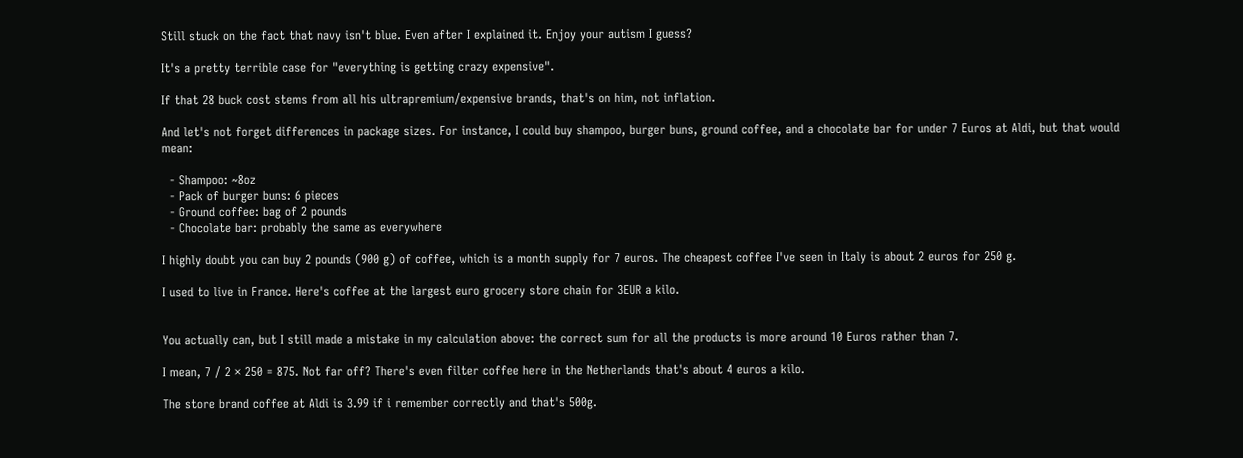Still stuck on the fact that navy isn't blue. Even after I explained it. Enjoy your autism I guess?

It's a pretty terrible case for "everything is getting crazy expensive".

If that 28 buck cost stems from all his ultrapremium/expensive brands, that's on him, not inflation.

And let's not forget differences in package sizes. For instance, I could buy shampoo, burger buns, ground coffee, and a chocolate bar for under 7 Euros at Aldi, but that would mean:

  - Shampoo: ~8oz
  - Pack of burger buns: 6 pieces
  - Ground coffee: bag of 2 pounds
  - Chocolate bar: probably the same as everywhere

I highly doubt you can buy 2 pounds (900 g) of coffee, which is a month supply for 7 euros. The cheapest coffee I've seen in Italy is about 2 euros for 250 g.

I used to live in France. Here's coffee at the largest euro grocery store chain for 3EUR a kilo.


You actually can, but I still made a mistake in my calculation above: the correct sum for all the products is more around 10 Euros rather than 7.

I mean, 7 / 2 × 250 = 875. Not far off? There's even filter coffee here in the Netherlands that's about 4 euros a kilo.

The store brand coffee at Aldi is 3.99 if i remember correctly and that's 500g.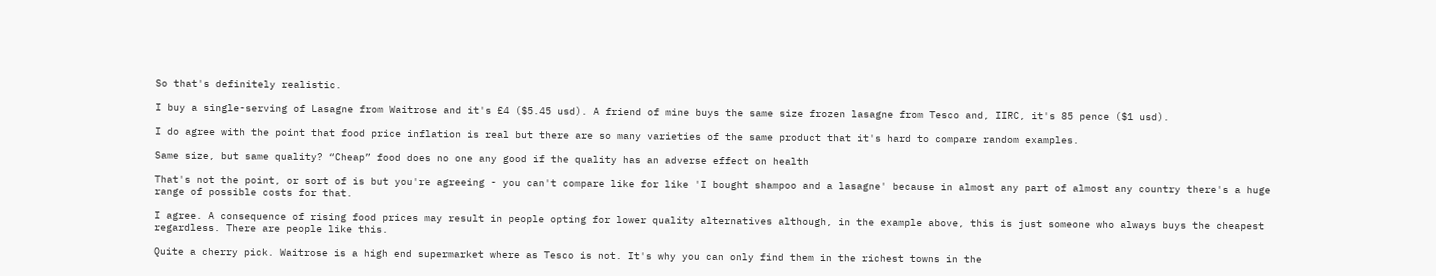So that's definitely realistic.

I buy a single-serving of Lasagne from Waitrose and it's £4 ($5.45 usd). A friend of mine buys the same size frozen lasagne from Tesco and, IIRC, it's 85 pence ($1 usd).

I do agree with the point that food price inflation is real but there are so many varieties of the same product that it's hard to compare random examples.

Same size, but same quality? “Cheap” food does no one any good if the quality has an adverse effect on health

That's not the point, or sort of is but you're agreeing - you can't compare like for like 'I bought shampoo and a lasagne' because in almost any part of almost any country there's a huge range of possible costs for that.

I agree. A consequence of rising food prices may result in people opting for lower quality alternatives although, in the example above, this is just someone who always buys the cheapest regardless. There are people like this.

Quite a cherry pick. Waitrose is a high end supermarket where as Tesco is not. It's why you can only find them in the richest towns in the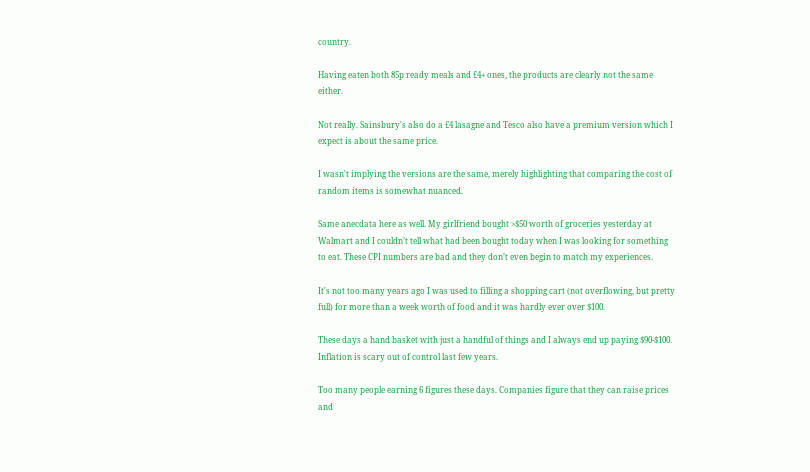country.

Having eaten both 85p ready meals and £4+ ones, the products are clearly not the same either.

Not really. Sainsbury's also do a £4 lasagne and Tesco also have a premium version which I expect is about the same price.

I wasn't implying the versions are the same, merely highlighting that comparing the cost of random items is somewhat nuanced.

Same anecdata here as well. My girlfriend bought >$50 worth of groceries yesterday at Walmart and I couldn’t tell what had been bought today when I was looking for something to eat. These CPI numbers are bad and they don’t even begin to match my experiences.

It's not too many years ago I was used to filling a shopping cart (not overflowing, but pretty full) for more than a week worth of food and it was hardly ever over $100.

These days a hand basket with just a handful of things and I always end up paying $90-$100. Inflation is scary out of control last few years.

Too many people earning 6 figures these days. Companies figure that they can raise prices and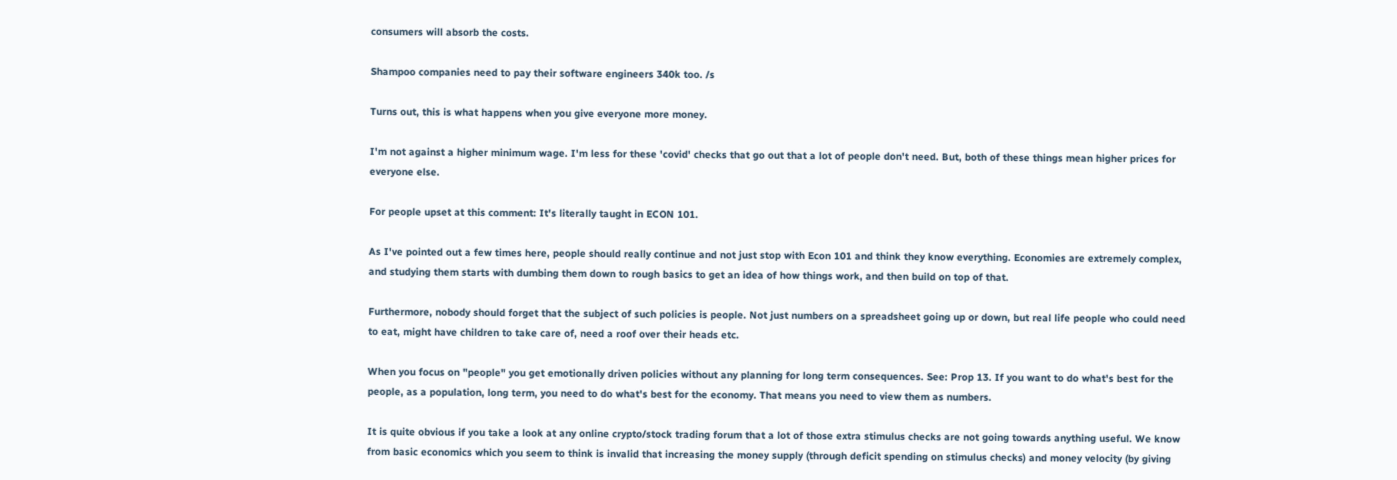consumers will absorb the costs.

Shampoo companies need to pay their software engineers 340k too. /s

Turns out, this is what happens when you give everyone more money.

I'm not against a higher minimum wage. I'm less for these 'covid' checks that go out that a lot of people don't need. But, both of these things mean higher prices for everyone else.

For people upset at this comment: It's literally taught in ECON 101.

As I've pointed out a few times here, people should really continue and not just stop with Econ 101 and think they know everything. Economies are extremely complex, and studying them starts with dumbing them down to rough basics to get an idea of how things work, and then build on top of that.

Furthermore, nobody should forget that the subject of such policies is people. Not just numbers on a spreadsheet going up or down, but real life people who could need to eat, might have children to take care of, need a roof over their heads etc.

When you focus on "people" you get emotionally driven policies without any planning for long term consequences. See: Prop 13. If you want to do what's best for the people, as a population, long term, you need to do what's best for the economy. That means you need to view them as numbers.

It is quite obvious if you take a look at any online crypto/stock trading forum that a lot of those extra stimulus checks are not going towards anything useful. We know from basic economics which you seem to think is invalid that increasing the money supply (through deficit spending on stimulus checks) and money velocity (by giving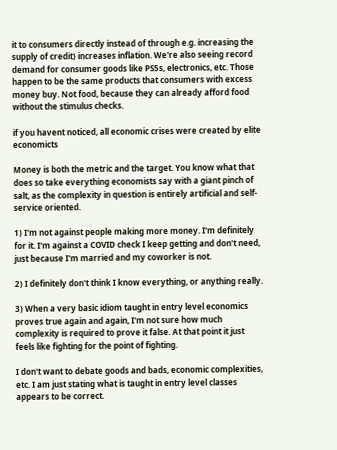it to consumers directly instead of through e.g. increasing the supply of credit) increases inflation. We're also seeing record demand for consumer goods like PS5s, electronics, etc. Those happen to be the same products that consumers with excess money buy. Not food, because they can already afford food without the stimulus checks.

if you havent noticed, all economic crises were created by elite economicts

Money is both the metric and the target. You know what that does so take everything economists say with a giant pinch of salt, as the complexity in question is entirely artificial and self-service oriented.

1) I'm not against people making more money. I'm definitely for it. I'm against a COVID check I keep getting and don't need, just because I'm married and my coworker is not.

2) I definitely don't think I know everything, or anything really.

3) When a very basic idiom taught in entry level economics proves true again and again, I'm not sure how much complexity is required to prove it false. At that point it just feels like fighting for the point of fighting.

I don't want to debate goods and bads, economic complexities, etc. I am just stating what is taught in entry level classes appears to be correct.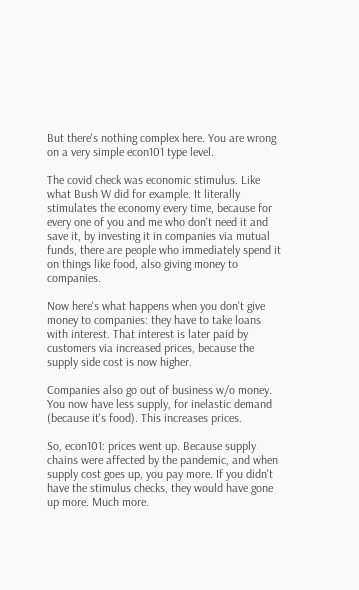But there's nothing complex here. You are wrong on a very simple econ101 type level.

The covid check was economic stimulus. Like what Bush W did for example. It literally stimulates the economy every time, because for every one of you and me who don't need it and save it, by investing it in companies via mutual funds, there are people who immediately spend it on things like food, also giving money to companies.

Now here's what happens when you don't give money to companies: they have to take loans with interest. That interest is later paid by customers via increased prices, because the supply side cost is now higher.

Companies also go out of business w/o money. You now have less supply, for inelastic demand (because it's food). This increases prices.

So, econ101: prices went up. Because supply chains were affected by the pandemic, and when supply cost goes up, you pay more. If you didn't have the stimulus checks, they would have gone up more. Much more.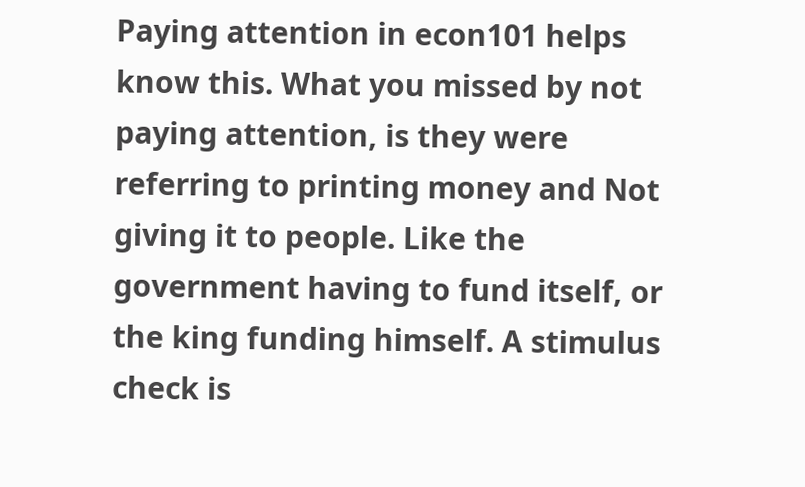Paying attention in econ101 helps know this. What you missed by not paying attention, is they were referring to printing money and Not giving it to people. Like the government having to fund itself, or the king funding himself. A stimulus check is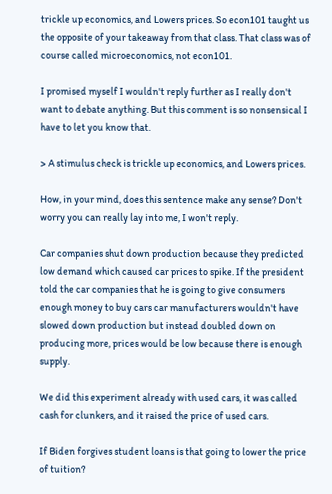trickle up economics, and Lowers prices. So econ101 taught us the opposite of your takeaway from that class. That class was of course called microeconomics, not econ101.

I promised myself I wouldn't reply further as I really don't want to debate anything. But this comment is so nonsensical I have to let you know that.

> A stimulus check is trickle up economics, and Lowers prices.

How, in your mind, does this sentence make any sense? Don't worry you can really lay into me, I won't reply.

Car companies shut down production because they predicted low demand which caused car prices to spike. If the president told the car companies that he is going to give consumers enough money to buy cars car manufacturers wouldn't have slowed down production but instead doubled down on producing more, prices would be low because there is enough supply.

We did this experiment already with used cars, it was called cash for clunkers, and it raised the price of used cars.

If Biden forgives student loans is that going to lower the price of tuition?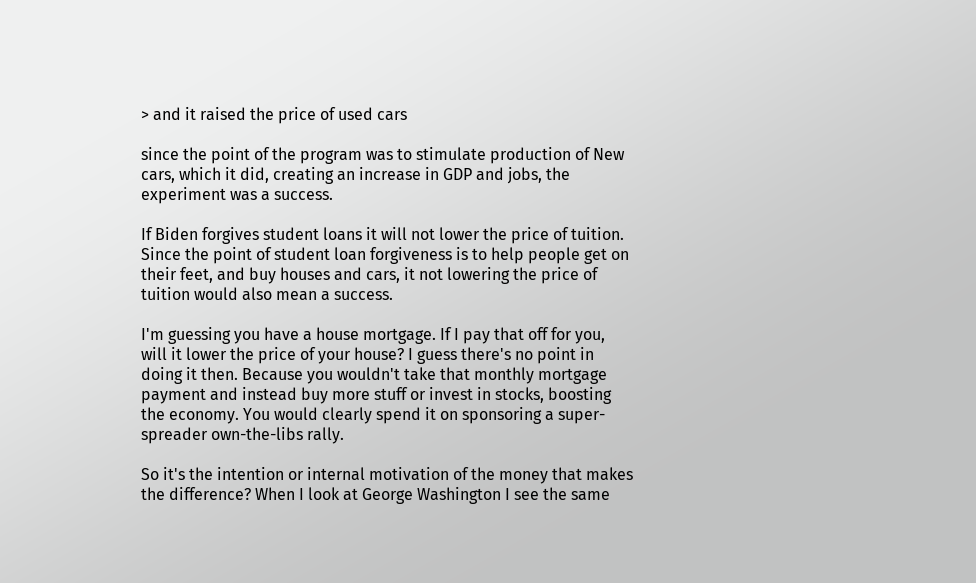> and it raised the price of used cars

since the point of the program was to stimulate production of New cars, which it did, creating an increase in GDP and jobs, the experiment was a success.

If Biden forgives student loans it will not lower the price of tuition. Since the point of student loan forgiveness is to help people get on their feet, and buy houses and cars, it not lowering the price of tuition would also mean a success.

I'm guessing you have a house mortgage. If I pay that off for you, will it lower the price of your house? I guess there's no point in doing it then. Because you wouldn't take that monthly mortgage payment and instead buy more stuff or invest in stocks, boosting the economy. You would clearly spend it on sponsoring a super-spreader own-the-libs rally.

So it's the intention or internal motivation of the money that makes the difference? When I look at George Washington I see the same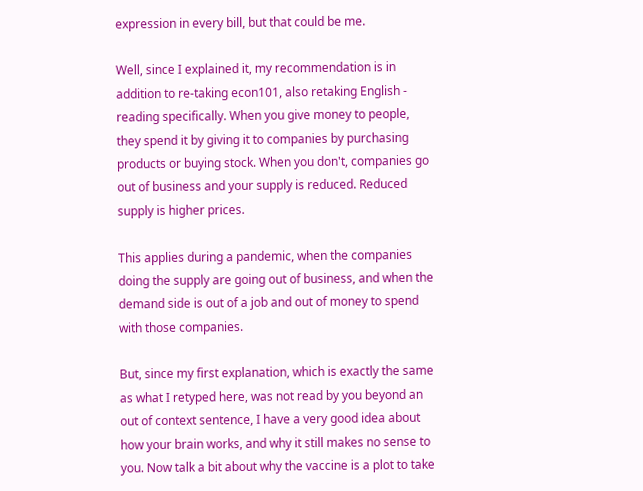expression in every bill, but that could be me.

Well, since I explained it, my recommendation is in addition to re-taking econ101, also retaking English - reading specifically. When you give money to people, they spend it by giving it to companies by purchasing products or buying stock. When you don't, companies go out of business and your supply is reduced. Reduced supply is higher prices.

This applies during a pandemic, when the companies doing the supply are going out of business, and when the demand side is out of a job and out of money to spend with those companies.

But, since my first explanation, which is exactly the same as what I retyped here, was not read by you beyond an out of context sentence, I have a very good idea about how your brain works, and why it still makes no sense to you. Now talk a bit about why the vaccine is a plot to take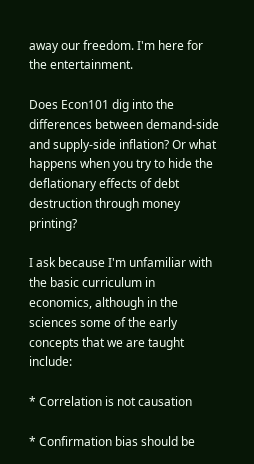away our freedom. I'm here for the entertainment.

Does Econ101 dig into the differences between demand-side and supply-side inflation? Or what happens when you try to hide the deflationary effects of debt destruction through money printing?

I ask because I'm unfamiliar with the basic curriculum in economics, although in the sciences some of the early concepts that we are taught include:

* Correlation is not causation

* Confirmation bias should be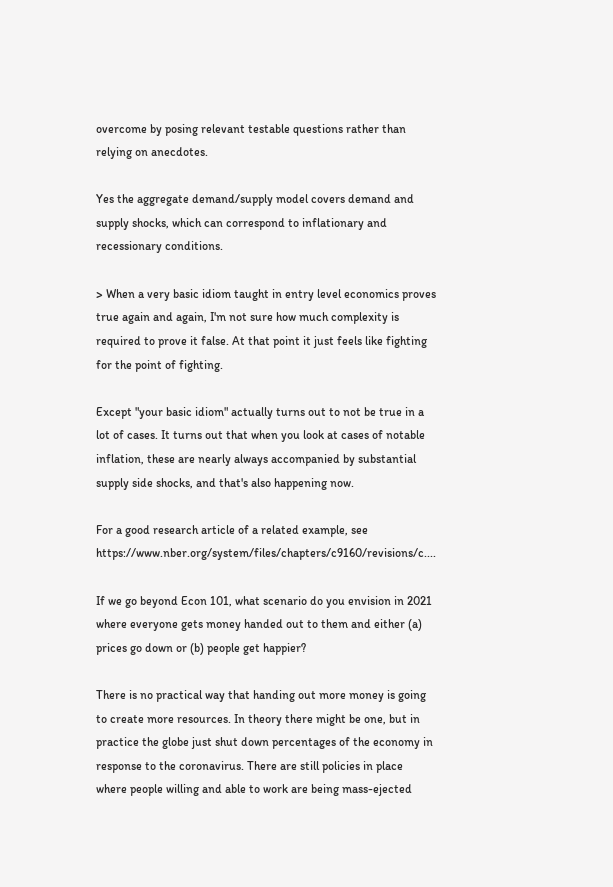overcome by posing relevant testable questions rather than relying on anecdotes.

Yes the aggregate demand/supply model covers demand and supply shocks, which can correspond to inflationary and recessionary conditions.

> When a very basic idiom taught in entry level economics proves true again and again, I'm not sure how much complexity is required to prove it false. At that point it just feels like fighting for the point of fighting.

Except "your basic idiom" actually turns out to not be true in a lot of cases. It turns out that when you look at cases of notable inflation, these are nearly always accompanied by substantial supply side shocks, and that's also happening now.

For a good research article of a related example, see https://www.nber.org/system/files/chapters/c9160/revisions/c....

If we go beyond Econ 101, what scenario do you envision in 2021 where everyone gets money handed out to them and either (a) prices go down or (b) people get happier?

There is no practical way that handing out more money is going to create more resources. In theory there might be one, but in practice the globe just shut down percentages of the economy in response to the coronavirus. There are still policies in place where people willing and able to work are being mass-ejected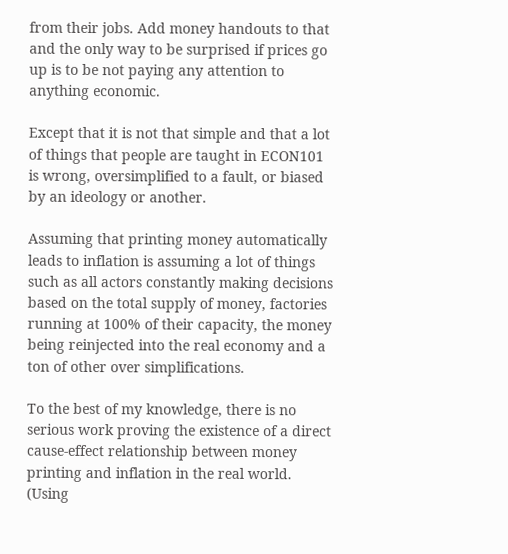from their jobs. Add money handouts to that and the only way to be surprised if prices go up is to be not paying any attention to anything economic.

Except that it is not that simple and that a lot of things that people are taught in ECON101 is wrong, oversimplified to a fault, or biased by an ideology or another.

Assuming that printing money automatically leads to inflation is assuming a lot of things such as all actors constantly making decisions based on the total supply of money, factories running at 100% of their capacity, the money being reinjected into the real economy and a ton of other over simplifications.

To the best of my knowledge, there is no serious work proving the existence of a direct cause-effect relationship between money printing and inflation in the real world. (Using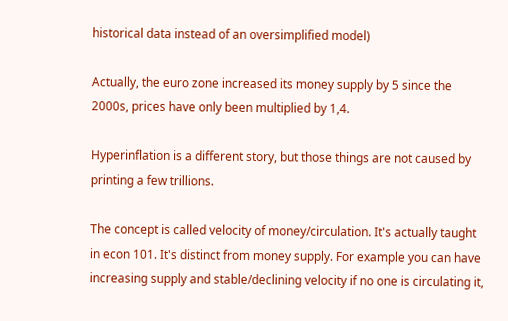historical data instead of an oversimplified model)

Actually, the euro zone increased its money supply by 5 since the 2000s, prices have only been multiplied by 1,4.

Hyperinflation is a different story, but those things are not caused by printing a few trillions.

The concept is called velocity of money/circulation. It's actually taught in econ 101. It's distinct from money supply. For example you can have increasing supply and stable/declining velocity if no one is circulating it,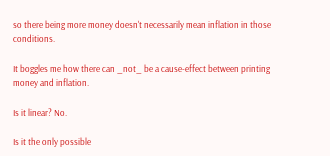so there being more money doesn't necessarily mean inflation in those conditions.

It boggles me how there can _not_ be a cause-effect between printing money and inflation.

Is it linear? No.

Is it the only possible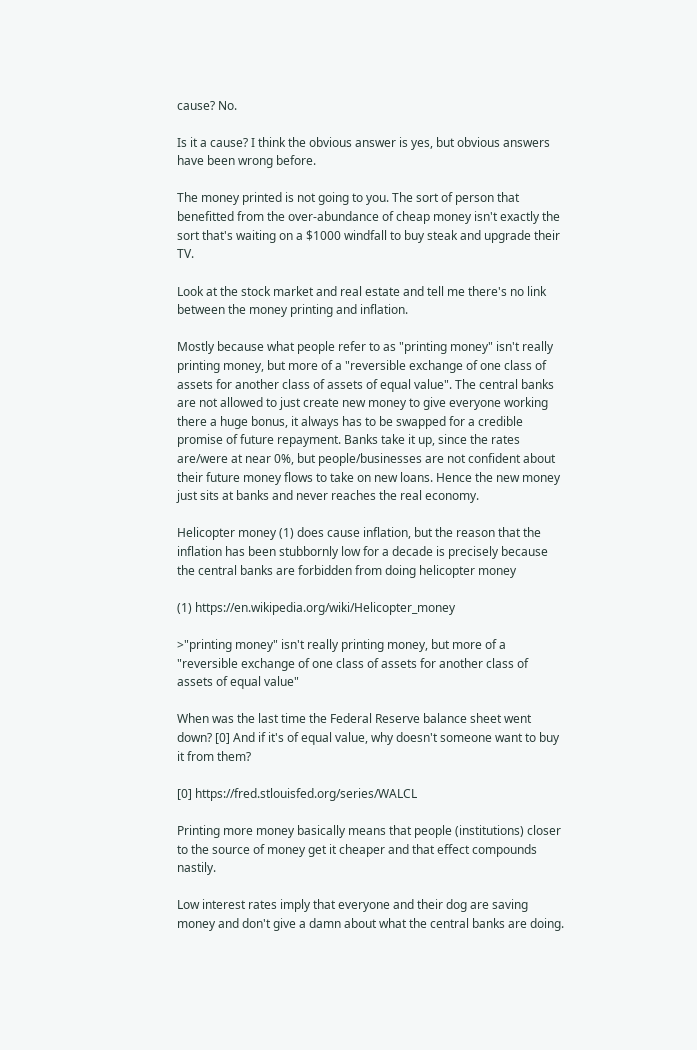cause? No.

Is it a cause? I think the obvious answer is yes, but obvious answers have been wrong before.

The money printed is not going to you. The sort of person that benefitted from the over-abundance of cheap money isn't exactly the sort that's waiting on a $1000 windfall to buy steak and upgrade their TV.

Look at the stock market and real estate and tell me there's no link between the money printing and inflation.

Mostly because what people refer to as "printing money" isn't really printing money, but more of a "reversible exchange of one class of assets for another class of assets of equal value". The central banks are not allowed to just create new money to give everyone working there a huge bonus, it always has to be swapped for a credible promise of future repayment. Banks take it up, since the rates are/were at near 0%, but people/businesses are not confident about their future money flows to take on new loans. Hence the new money just sits at banks and never reaches the real economy.

Helicopter money (1) does cause inflation, but the reason that the inflation has been stubbornly low for a decade is precisely because the central banks are forbidden from doing helicopter money

(1) https://en.wikipedia.org/wiki/Helicopter_money

>"printing money" isn't really printing money, but more of a "reversible exchange of one class of assets for another class of assets of equal value"

When was the last time the Federal Reserve balance sheet went down? [0] And if it's of equal value, why doesn't someone want to buy it from them?

[0] https://fred.stlouisfed.org/series/WALCL

Printing more money basically means that people (institutions) closer to the source of money get it cheaper and that effect compounds nastily.

Low interest rates imply that everyone and their dog are saving money and don't give a damn about what the central banks are doing.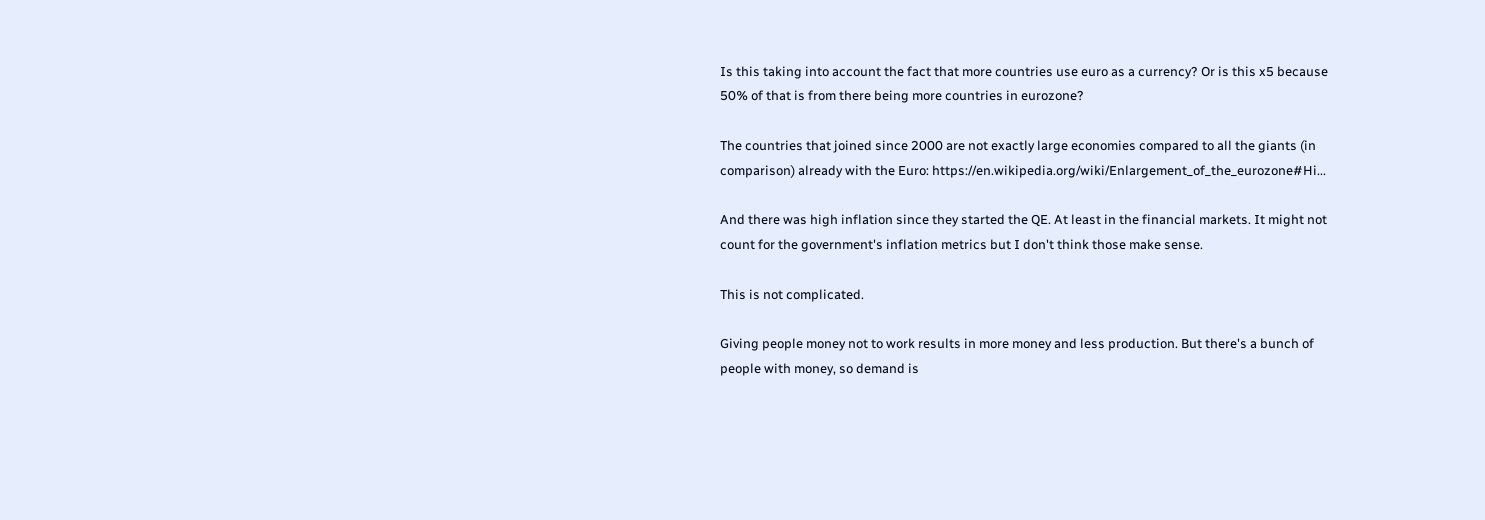Is this taking into account the fact that more countries use euro as a currency? Or is this x5 because 50% of that is from there being more countries in eurozone?

The countries that joined since 2000 are not exactly large economies compared to all the giants (in comparison) already with the Euro: https://en.wikipedia.org/wiki/Enlargement_of_the_eurozone#Hi...

And there was high inflation since they started the QE. At least in the financial markets. It might not count for the government's inflation metrics but I don't think those make sense.

This is not complicated.

Giving people money not to work results in more money and less production. But there's a bunch of people with money, so demand is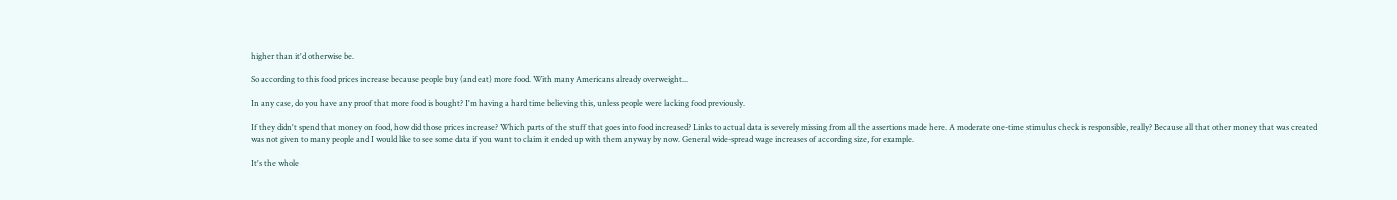higher than it'd otherwise be.

So according to this food prices increase because people buy (and eat) more food. With many Americans already overweight...

In any case, do you have any proof that more food is bought? I'm having a hard time believing this, unless people were lacking food previously.

If they didn't spend that money on food, how did those prices increase? Which parts of the stuff that goes into food increased? Links to actual data is severely missing from all the assertions made here. A moderate one-time stimulus check is responsible, really? Because all that other money that was created was not given to many people and I would like to see some data if you want to claim it ended up with them anyway by now. General wide-spread wage increases of according size, for example.

It's the whole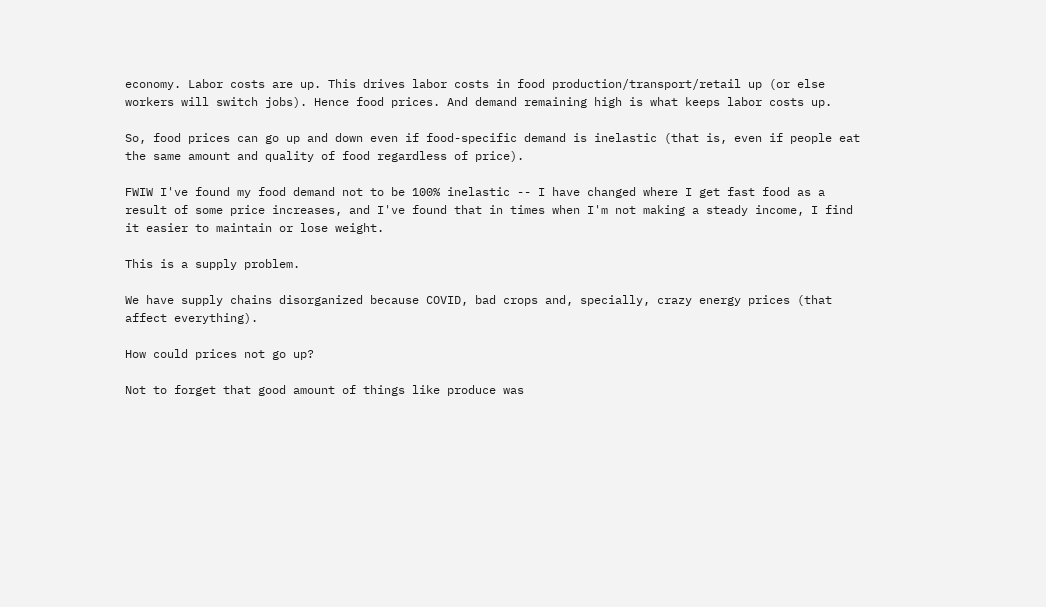economy. Labor costs are up. This drives labor costs in food production/transport/retail up (or else workers will switch jobs). Hence food prices. And demand remaining high is what keeps labor costs up.

So, food prices can go up and down even if food-specific demand is inelastic (that is, even if people eat the same amount and quality of food regardless of price).

FWIW I've found my food demand not to be 100% inelastic -- I have changed where I get fast food as a result of some price increases, and I've found that in times when I'm not making a steady income, I find it easier to maintain or lose weight.

This is a supply problem.

We have supply chains disorganized because COVID, bad crops and, specially, crazy energy prices (that affect everything).

How could prices not go up?

Not to forget that good amount of things like produce was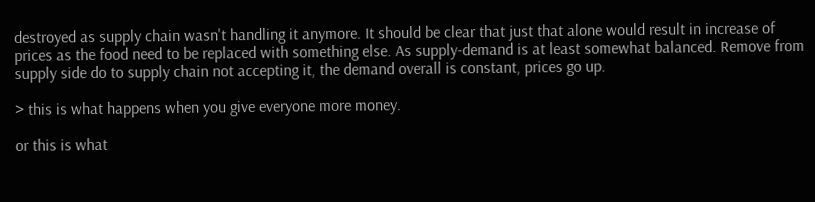destroyed as supply chain wasn't handling it anymore. It should be clear that just that alone would result in increase of prices as the food need to be replaced with something else. As supply-demand is at least somewhat balanced. Remove from supply side do to supply chain not accepting it, the demand overall is constant, prices go up.

> this is what happens when you give everyone more money.

or this is what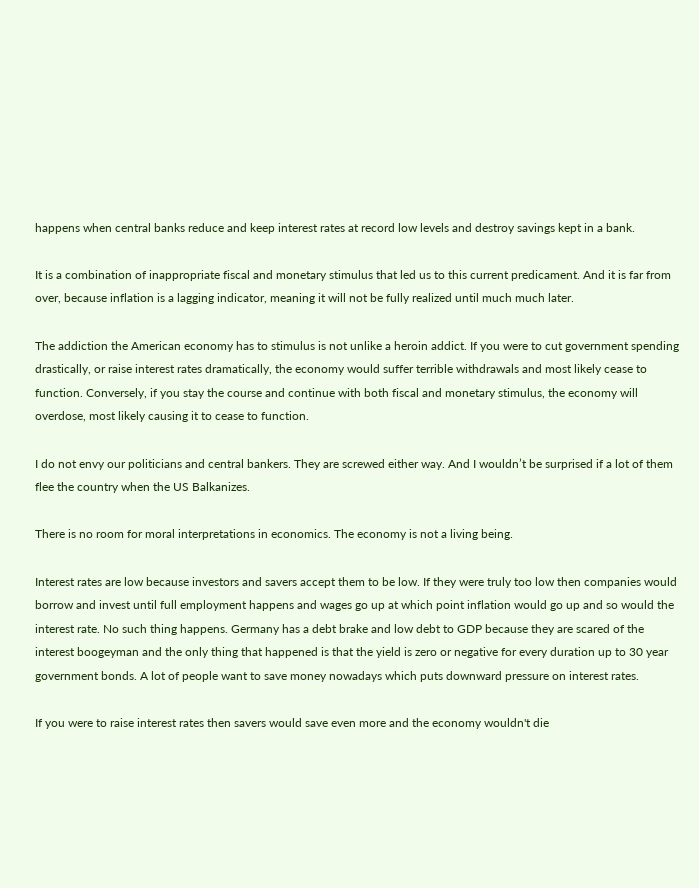happens when central banks reduce and keep interest rates at record low levels and destroy savings kept in a bank.

It is a combination of inappropriate fiscal and monetary stimulus that led us to this current predicament. And it is far from over, because inflation is a lagging indicator, meaning it will not be fully realized until much much later.

The addiction the American economy has to stimulus is not unlike a heroin addict. If you were to cut government spending drastically, or raise interest rates dramatically, the economy would suffer terrible withdrawals and most likely cease to function. Conversely, if you stay the course and continue with both fiscal and monetary stimulus, the economy will overdose, most likely causing it to cease to function.

I do not envy our politicians and central bankers. They are screwed either way. And I wouldn’t be surprised if a lot of them flee the country when the US Balkanizes.

There is no room for moral interpretations in economics. The economy is not a living being.

Interest rates are low because investors and savers accept them to be low. If they were truly too low then companies would borrow and invest until full employment happens and wages go up at which point inflation would go up and so would the interest rate. No such thing happens. Germany has a debt brake and low debt to GDP because they are scared of the interest boogeyman and the only thing that happened is that the yield is zero or negative for every duration up to 30 year government bonds. A lot of people want to save money nowadays which puts downward pressure on interest rates.

If you were to raise interest rates then savers would save even more and the economy wouldn't die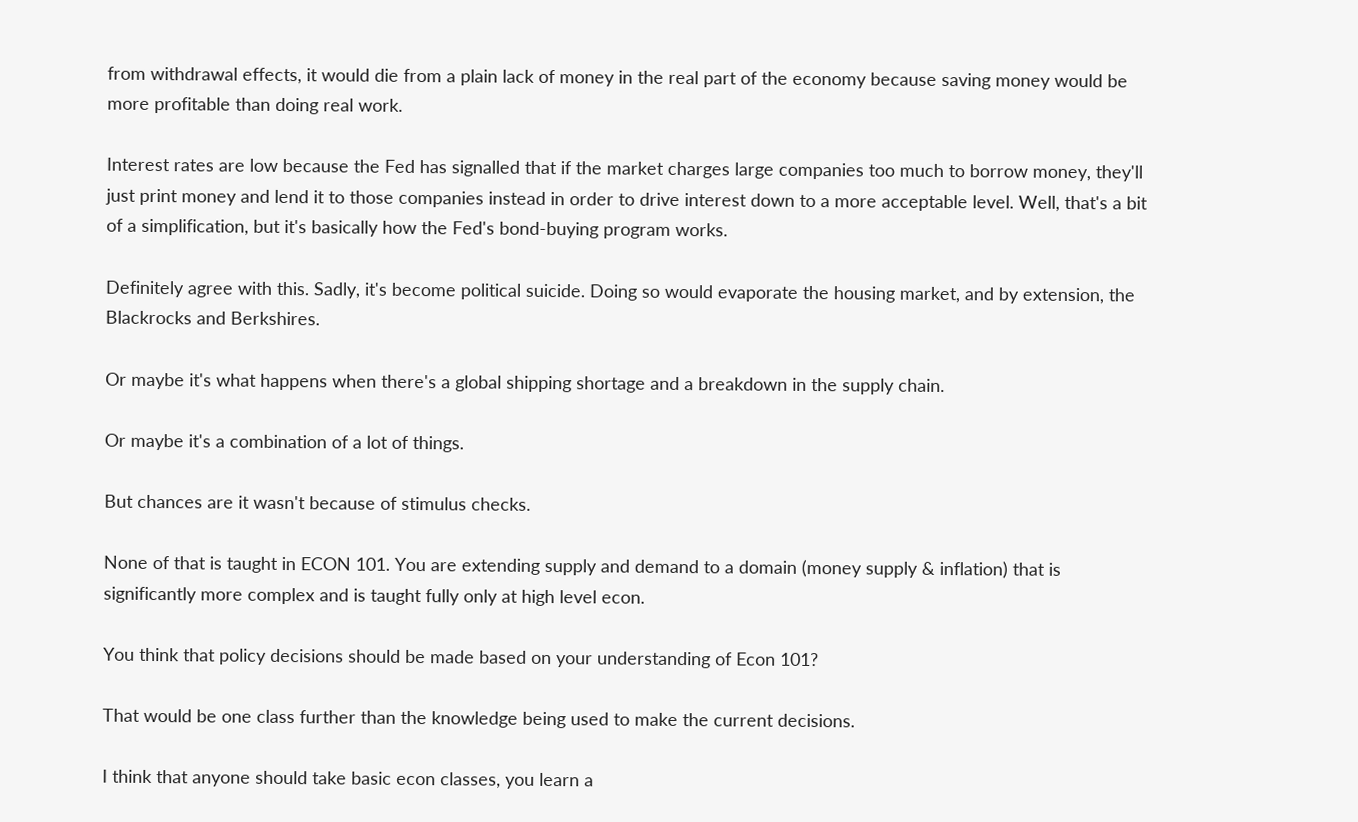from withdrawal effects, it would die from a plain lack of money in the real part of the economy because saving money would be more profitable than doing real work.

Interest rates are low because the Fed has signalled that if the market charges large companies too much to borrow money, they'll just print money and lend it to those companies instead in order to drive interest down to a more acceptable level. Well, that's a bit of a simplification, but it's basically how the Fed's bond-buying program works.

Definitely agree with this. Sadly, it's become political suicide. Doing so would evaporate the housing market, and by extension, the Blackrocks and Berkshires.

Or maybe it's what happens when there's a global shipping shortage and a breakdown in the supply chain.

Or maybe it's a combination of a lot of things.

But chances are it wasn't because of stimulus checks.

None of that is taught in ECON 101. You are extending supply and demand to a domain (money supply & inflation) that is significantly more complex and is taught fully only at high level econ.

You think that policy decisions should be made based on your understanding of Econ 101?

That would be one class further than the knowledge being used to make the current decisions.

I think that anyone should take basic econ classes, you learn a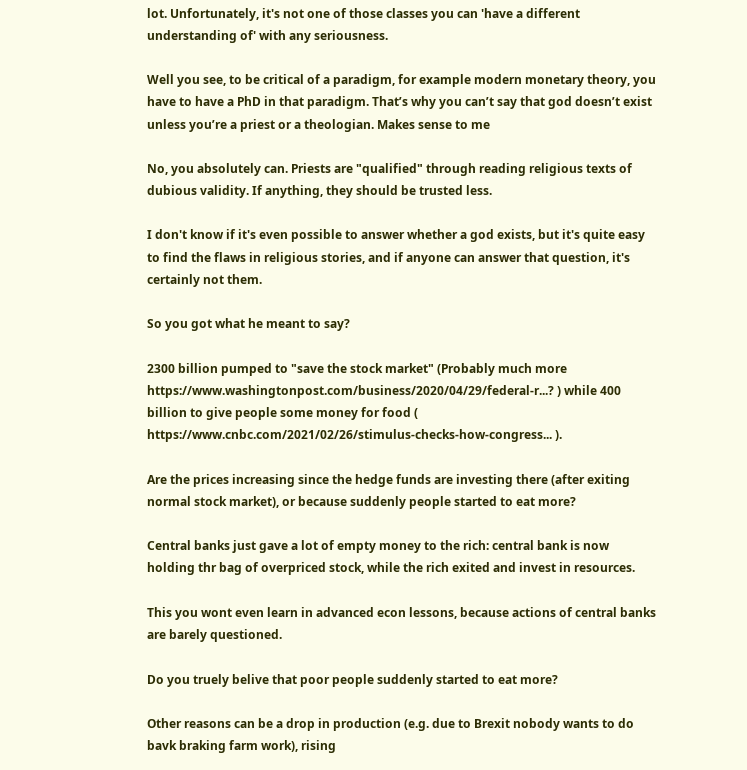lot. Unfortunately, it's not one of those classes you can 'have a different understanding of' with any seriousness.

Well you see, to be critical of a paradigm, for example modern monetary theory, you have to have a PhD in that paradigm. That’s why you can’t say that god doesn’t exist unless you’re a priest or a theologian. Makes sense to me

No, you absolutely can. Priests are "qualified" through reading religious texts of dubious validity. If anything, they should be trusted less.

I don't know if it's even possible to answer whether a god exists, but it's quite easy to find the flaws in religious stories, and if anyone can answer that question, it's certainly not them.

So you got what he meant to say?

2300 billion pumped to "save the stock market" (Probably much more https://www.washingtonpost.com/business/2020/04/29/federal-r...? ) while 400 billion to give people some money for food ( https://www.cnbc.com/2021/02/26/stimulus-checks-how-congress... ).

Are the prices increasing since the hedge funds are investing there (after exiting normal stock market), or because suddenly people started to eat more?

Central banks just gave a lot of empty money to the rich: central bank is now holding thr bag of overpriced stock, while the rich exited and invest in resources.

This you wont even learn in advanced econ lessons, because actions of central banks are barely questioned.

Do you truely belive that poor people suddenly started to eat more?

Other reasons can be a drop in production (e.g. due to Brexit nobody wants to do bavk braking farm work), rising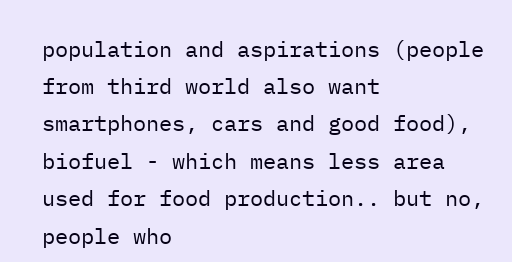population and aspirations (people from third world also want smartphones, cars and good food), biofuel - which means less area used for food production.. but no, people who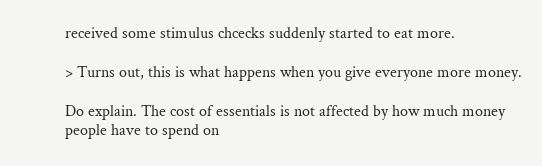received some stimulus chcecks suddenly started to eat more.

> Turns out, this is what happens when you give everyone more money.

Do explain. The cost of essentials is not affected by how much money people have to spend on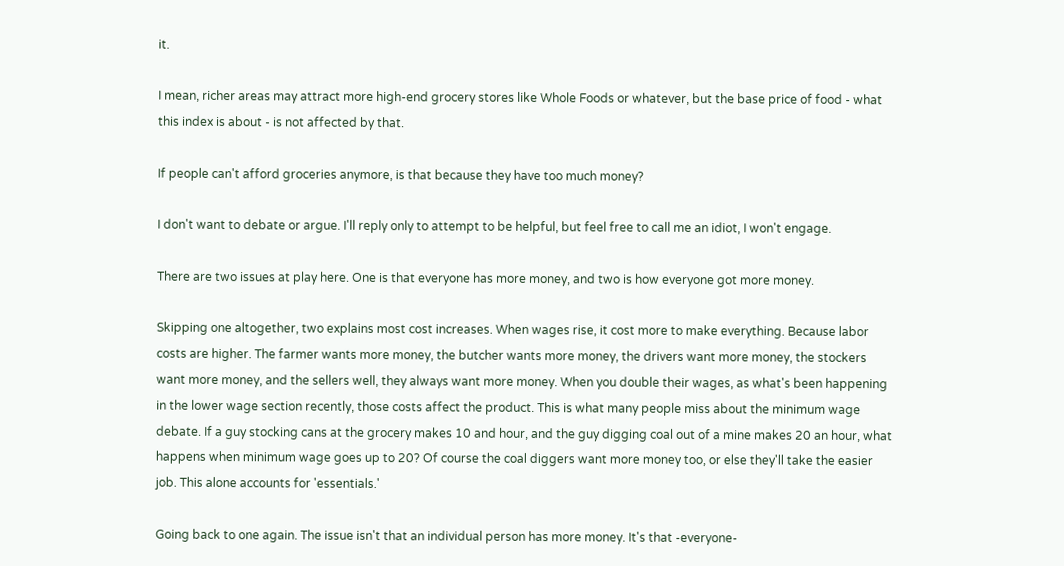it.

I mean, richer areas may attract more high-end grocery stores like Whole Foods or whatever, but the base price of food - what this index is about - is not affected by that.

If people can't afford groceries anymore, is that because they have too much money?

I don't want to debate or argue. I'll reply only to attempt to be helpful, but feel free to call me an idiot, I won't engage.

There are two issues at play here. One is that everyone has more money, and two is how everyone got more money.

Skipping one altogether, two explains most cost increases. When wages rise, it cost more to make everything. Because labor costs are higher. The farmer wants more money, the butcher wants more money, the drivers want more money, the stockers want more money, and the sellers well, they always want more money. When you double their wages, as what's been happening in the lower wage section recently, those costs affect the product. This is what many people miss about the minimum wage debate. If a guy stocking cans at the grocery makes 10 and hour, and the guy digging coal out of a mine makes 20 an hour, what happens when minimum wage goes up to 20? Of course the coal diggers want more money too, or else they'll take the easier job. This alone accounts for 'essentials.'

Going back to one again. The issue isn't that an individual person has more money. It's that -everyone-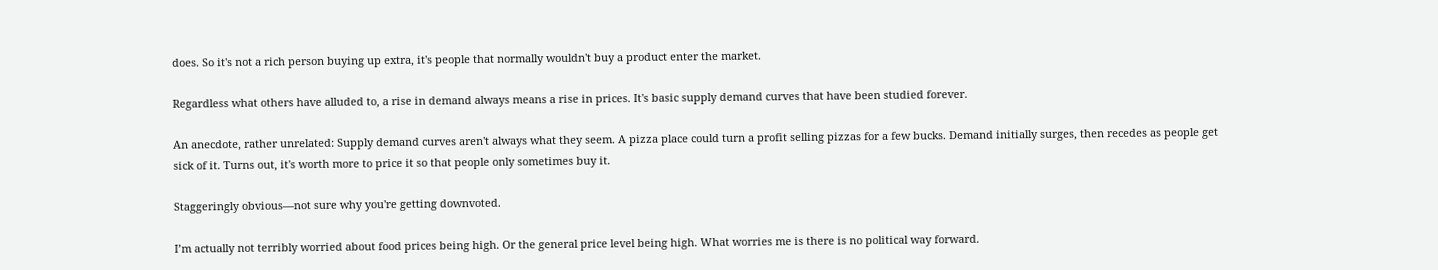does. So it's not a rich person buying up extra, it's people that normally wouldn't buy a product enter the market.

Regardless what others have alluded to, a rise in demand always means a rise in prices. It's basic supply demand curves that have been studied forever.

An anecdote, rather unrelated: Supply demand curves aren't always what they seem. A pizza place could turn a profit selling pizzas for a few bucks. Demand initially surges, then recedes as people get sick of it. Turns out, it's worth more to price it so that people only sometimes buy it.

Staggeringly obvious—not sure why you're getting downvoted.

I’m actually not terribly worried about food prices being high. Or the general price level being high. What worries me is there is no political way forward.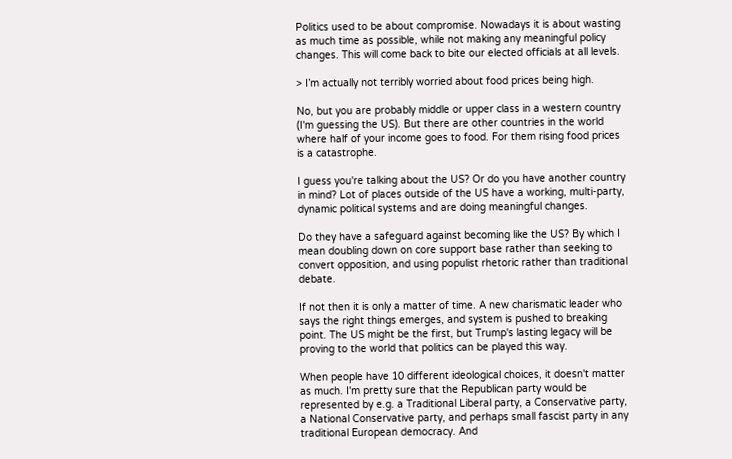Politics used to be about compromise. Nowadays it is about wasting as much time as possible, while not making any meaningful policy changes. This will come back to bite our elected officials at all levels.

> I’m actually not terribly worried about food prices being high.

No, but you are probably middle or upper class in a western country (I'm guessing the US). But there are other countries in the world where half of your income goes to food. For them rising food prices is a catastrophe.

I guess you're talking about the US? Or do you have another country in mind? Lot of places outside of the US have a working, multi-party, dynamic political systems and are doing meaningful changes.

Do they have a safeguard against becoming like the US? By which I mean doubling down on core support base rather than seeking to convert opposition, and using populist rhetoric rather than traditional debate.

If not then it is only a matter of time. A new charismatic leader who says the right things emerges, and system is pushed to breaking point. The US might be the first, but Trump's lasting legacy will be proving to the world that politics can be played this way.

When people have 10 different ideological choices, it doesn't matter as much. I'm pretty sure that the Republican party would be represented by e.g. a Traditional Liberal party, a Conservative party, a National Conservative party, and perhaps small fascist party in any traditional European democracy. And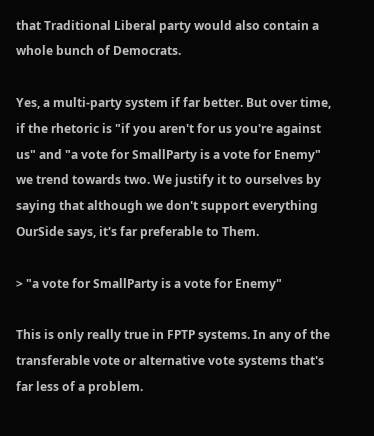that Traditional Liberal party would also contain a whole bunch of Democrats.

Yes, a multi-party system if far better. But over time, if the rhetoric is "if you aren't for us you're against us" and "a vote for SmallParty is a vote for Enemy" we trend towards two. We justify it to ourselves by saying that although we don't support everything OurSide says, it's far preferable to Them.

> "a vote for SmallParty is a vote for Enemy"

This is only really true in FPTP systems. In any of the transferable vote or alternative vote systems that's far less of a problem.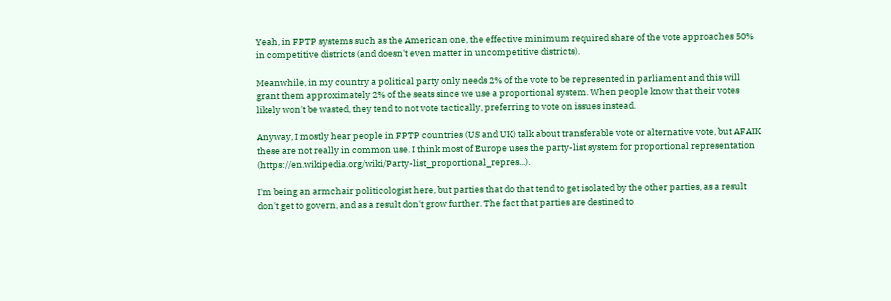Yeah, in FPTP systems such as the American one, the effective minimum required share of the vote approaches 50% in competitive districts (and doesn't even matter in uncompetitive districts).

Meanwhile, in my country a political party only needs 2% of the vote to be represented in parliament and this will grant them approximately 2% of the seats since we use a proportional system. When people know that their votes likely won't be wasted, they tend to not vote tactically, preferring to vote on issues instead.

Anyway, I mostly hear people in FPTP countries (US and UK) talk about transferable vote or alternative vote, but AFAIK these are not really in common use. I think most of Europe uses the party-list system for proportional representation (https://en.wikipedia.org/wiki/Party-list_proportional_repres...).

I'm being an armchair politicologist here, but parties that do that tend to get isolated by the other parties, as a result don't get to govern, and as a result don't grow further. The fact that parties are destined to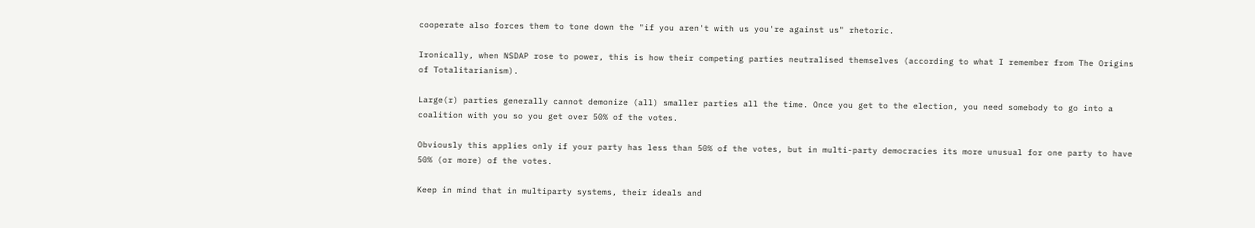cooperate also forces them to tone down the "if you aren't with us you're against us" rhetoric.

Ironically, when NSDAP rose to power, this is how their competing parties neutralised themselves (according to what I remember from The Origins of Totalitarianism).

Large(r) parties generally cannot demonize (all) smaller parties all the time. Once you get to the election, you need somebody to go into a coalition with you so you get over 50% of the votes.

Obviously this applies only if your party has less than 50% of the votes, but in multi-party democracies its more unusual for one party to have 50% (or more) of the votes.

Keep in mind that in multiparty systems, their ideals and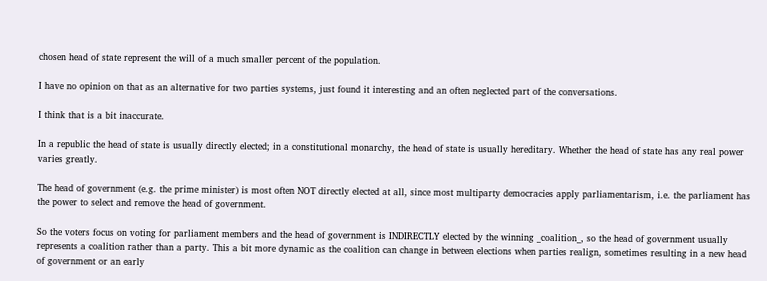chosen head of state represent the will of a much smaller percent of the population.

I have no opinion on that as an alternative for two parties systems, just found it interesting and an often neglected part of the conversations.

I think that is a bit inaccurate.

In a republic the head of state is usually directly elected; in a constitutional monarchy, the head of state is usually hereditary. Whether the head of state has any real power varies greatly.

The head of government (e.g. the prime minister) is most often NOT directly elected at all, since most multiparty democracies apply parliamentarism, i.e. the parliament has the power to select and remove the head of government.

So the voters focus on voting for parliament members and the head of government is INDIRECTLY elected by the winning _coalition_, so the head of government usually represents a coalition rather than a party. This a bit more dynamic as the coalition can change in between elections when parties realign, sometimes resulting in a new head of government or an early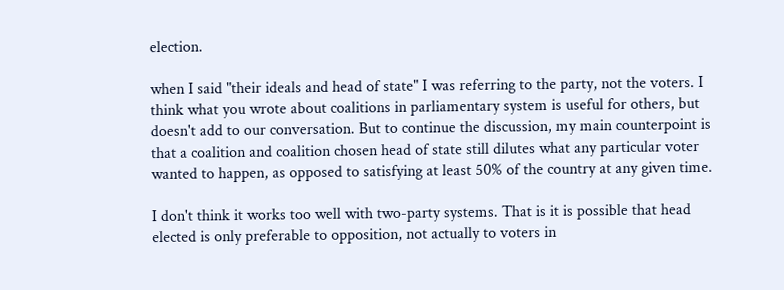election.

when I said "their ideals and head of state" I was referring to the party, not the voters. I think what you wrote about coalitions in parliamentary system is useful for others, but doesn't add to our conversation. But to continue the discussion, my main counterpoint is that a coalition and coalition chosen head of state still dilutes what any particular voter wanted to happen, as opposed to satisfying at least 50% of the country at any given time.

I don't think it works too well with two-party systems. That is it is possible that head elected is only preferable to opposition, not actually to voters in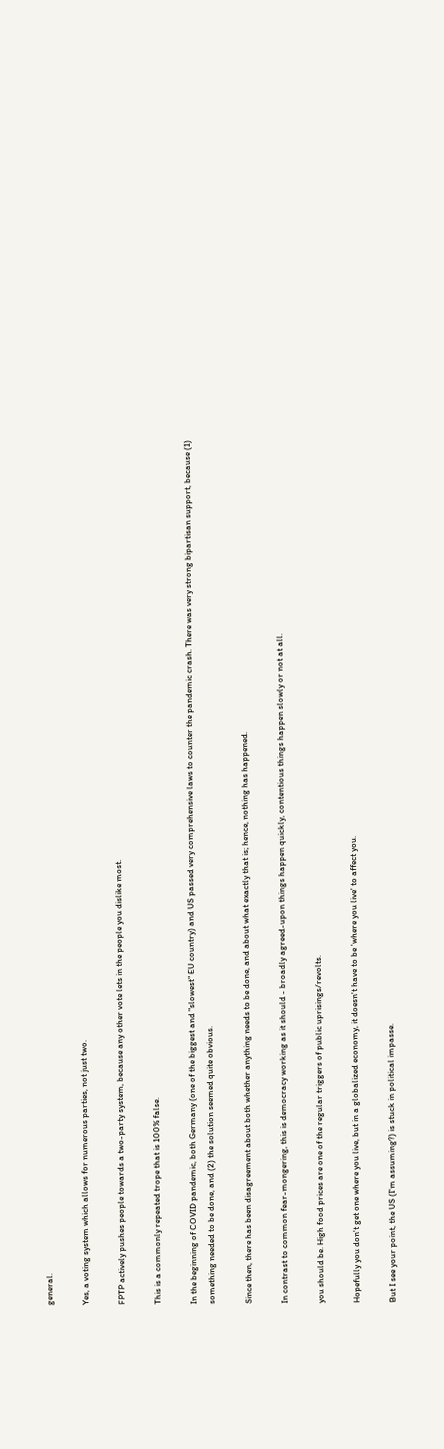general.

Yes, a voting system which allows for numerous parties, not just two.

FPTP actively pushes people towards a two-party system, because any other vote lets in the people you dislike most.

This is a commonly repeated trope that is 100% false.

In the beginning of COVID pandemic, both Germany (one of the biggest and "slowest" EU country) and US passed very comprehensive laws to counter the pandemic crash. There was very strong bipartisan support, because (1) something needed to be done, and (2) the solution seemed quite obvious.

Since then, there has been disagreement about both whether anything needs to be done, and about what exactly that is; hence, nothing has happened.

In contrast to common fear-mongering, this is democracy working as it should - broadly agreed-upon things happen quickly, contentious things happen slowly or not at all.

you should be. High food prices are one of the regular triggers of public uprisings/revolts.

Hopefully you don't get one where you live, but in a globalized economy, it doesn't have to be 'where you live' to affect you.

But I see your point, the US (I'm assuming?) is stuck in political impasse.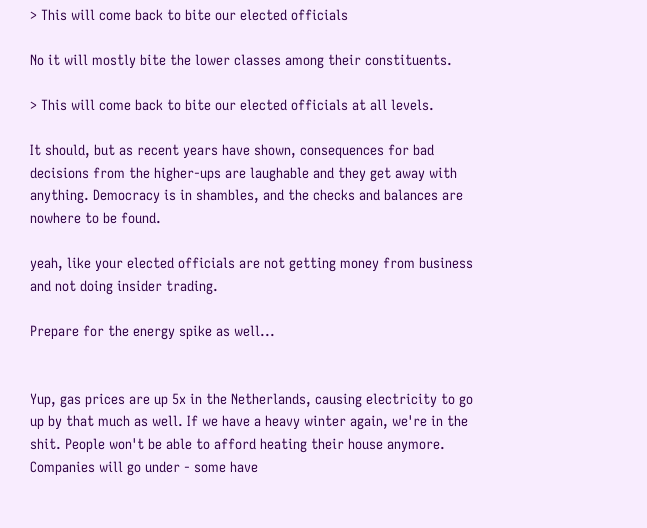> This will come back to bite our elected officials

No it will mostly bite the lower classes among their constituents.

> This will come back to bite our elected officials at all levels.

It should, but as recent years have shown, consequences for bad decisions from the higher-ups are laughable and they get away with anything. Democracy is in shambles, and the checks and balances are nowhere to be found.

yeah, like your elected officials are not getting money from business and not doing insider trading.

Prepare for the energy spike as well...


Yup, gas prices are up 5x in the Netherlands, causing electricity to go up by that much as well. If we have a heavy winter again, we're in the shit. People won't be able to afford heating their house anymore. Companies will go under - some have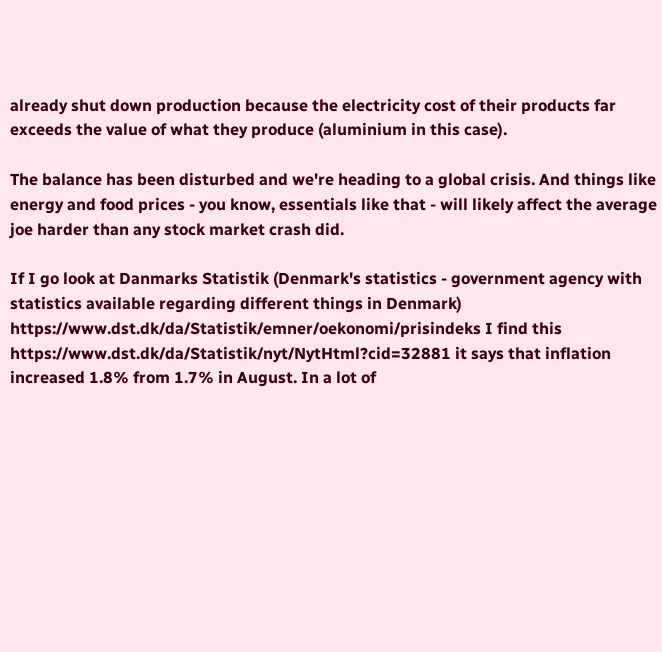already shut down production because the electricity cost of their products far exceeds the value of what they produce (aluminium in this case).

The balance has been disturbed and we're heading to a global crisis. And things like energy and food prices - you know, essentials like that - will likely affect the average joe harder than any stock market crash did.

If I go look at Danmarks Statistik (Denmark's statistics - government agency with statistics available regarding different things in Denmark) https://www.dst.dk/da/Statistik/emner/oekonomi/prisindeks I find this https://www.dst.dk/da/Statistik/nyt/NytHtml?cid=32881 it says that inflation increased 1.8% from 1.7% in August. In a lot of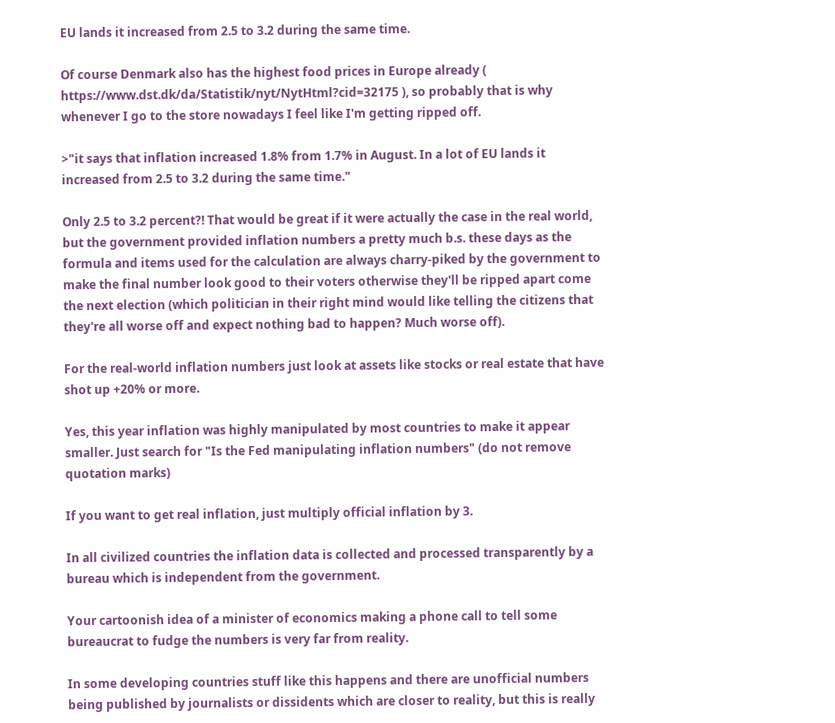EU lands it increased from 2.5 to 3.2 during the same time.

Of course Denmark also has the highest food prices in Europe already ( https://www.dst.dk/da/Statistik/nyt/NytHtml?cid=32175 ), so probably that is why whenever I go to the store nowadays I feel like I'm getting ripped off.

>"it says that inflation increased 1.8% from 1.7% in August. In a lot of EU lands it increased from 2.5 to 3.2 during the same time."

Only 2.5 to 3.2 percent?! That would be great if it were actually the case in the real world, but the government provided inflation numbers a pretty much b.s. these days as the formula and items used for the calculation are always charry-piked by the government to make the final number look good to their voters otherwise they'll be ripped apart come the next election (which politician in their right mind would like telling the citizens that they're all worse off and expect nothing bad to happen? Much worse off).

For the real-world inflation numbers just look at assets like stocks or real estate that have shot up +20% or more.

Yes, this year inflation was highly manipulated by most countries to make it appear smaller. Just search for "Is the Fed manipulating inflation numbers" (do not remove quotation marks)

If you want to get real inflation, just multiply official inflation by 3.

In all civilized countries the inflation data is collected and processed transparently by a bureau which is independent from the government.

Your cartoonish idea of a minister of economics making a phone call to tell some bureaucrat to fudge the numbers is very far from reality.

In some developing countries stuff like this happens and there are unofficial numbers being published by journalists or dissidents which are closer to reality, but this is really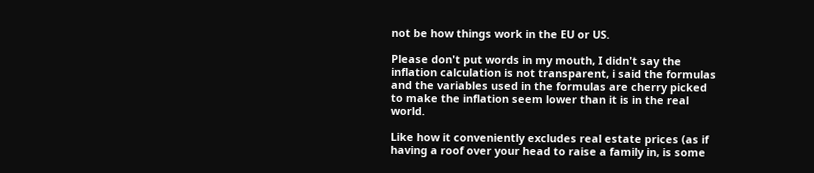not be how things work in the EU or US.

Please don't put words in my mouth, I didn't say the inflation calculation is not transparent, i said the formulas and the variables used in the formulas are cherry picked to make the inflation seem lower than it is in the real world.

Like how it conveniently excludes real estate prices (as if having a roof over your head to raise a family in, is some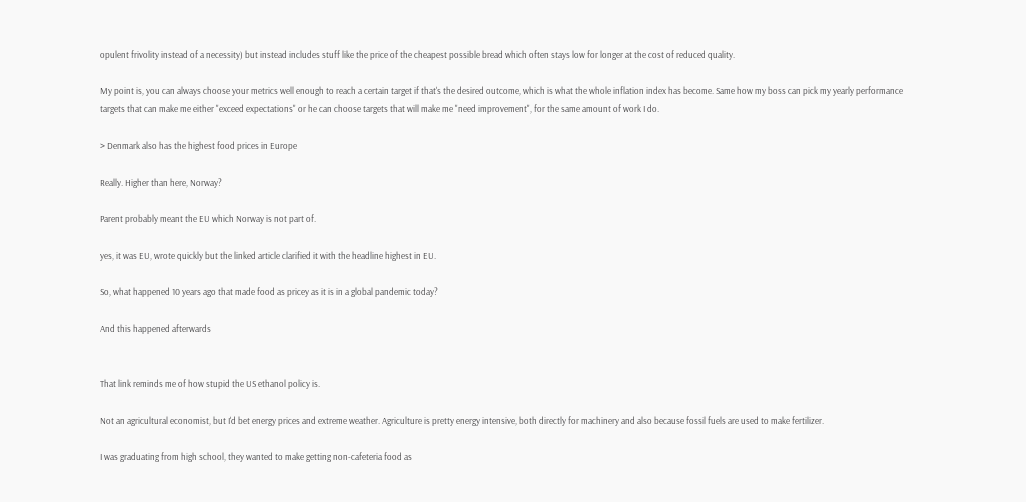opulent frivolity instead of a necessity) but instead includes stuff like the price of the cheapest possible bread which often stays low for longer at the cost of reduced quality.

My point is, you can always choose your metrics well enough to reach a certain target if that's the desired outcome, which is what the whole inflation index has become. Same how my boss can pick my yearly performance targets that can make me either "exceed expectations" or he can choose targets that will make me "need improvement", for the same amount of work I do.

> Denmark also has the highest food prices in Europe

Really. Higher than here, Norway?

Parent probably meant the EU which Norway is not part of.

yes, it was EU, wrote quickly but the linked article clarified it with the headline highest in EU.

So, what happened 10 years ago that made food as pricey as it is in a global pandemic today?

And this happened afterwards


That link reminds me of how stupid the US ethanol policy is.

Not an agricultural economist, but I'd bet energy prices and extreme weather. Agriculture is pretty energy intensive, both directly for machinery and also because fossil fuels are used to make fertilizer.

I was graduating from high school, they wanted to make getting non-cafeteria food as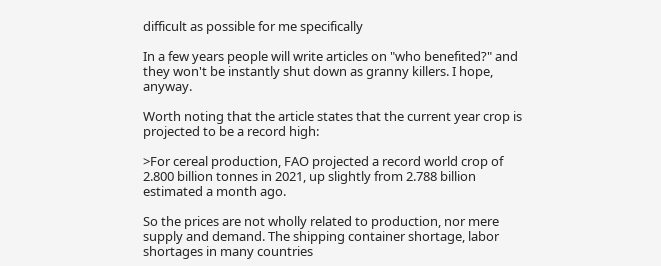difficult as possible for me specifically

In a few years people will write articles on "who benefited?" and they won't be instantly shut down as granny killers. I hope, anyway.

Worth noting that the article states that the current year crop is projected to be a record high:

>For cereal production, FAO projected a record world crop of 2.800 billion tonnes in 2021, up slightly from 2.788 billion estimated a month ago.

So the prices are not wholly related to production, nor mere supply and demand. The shipping container shortage, labor shortages in many countries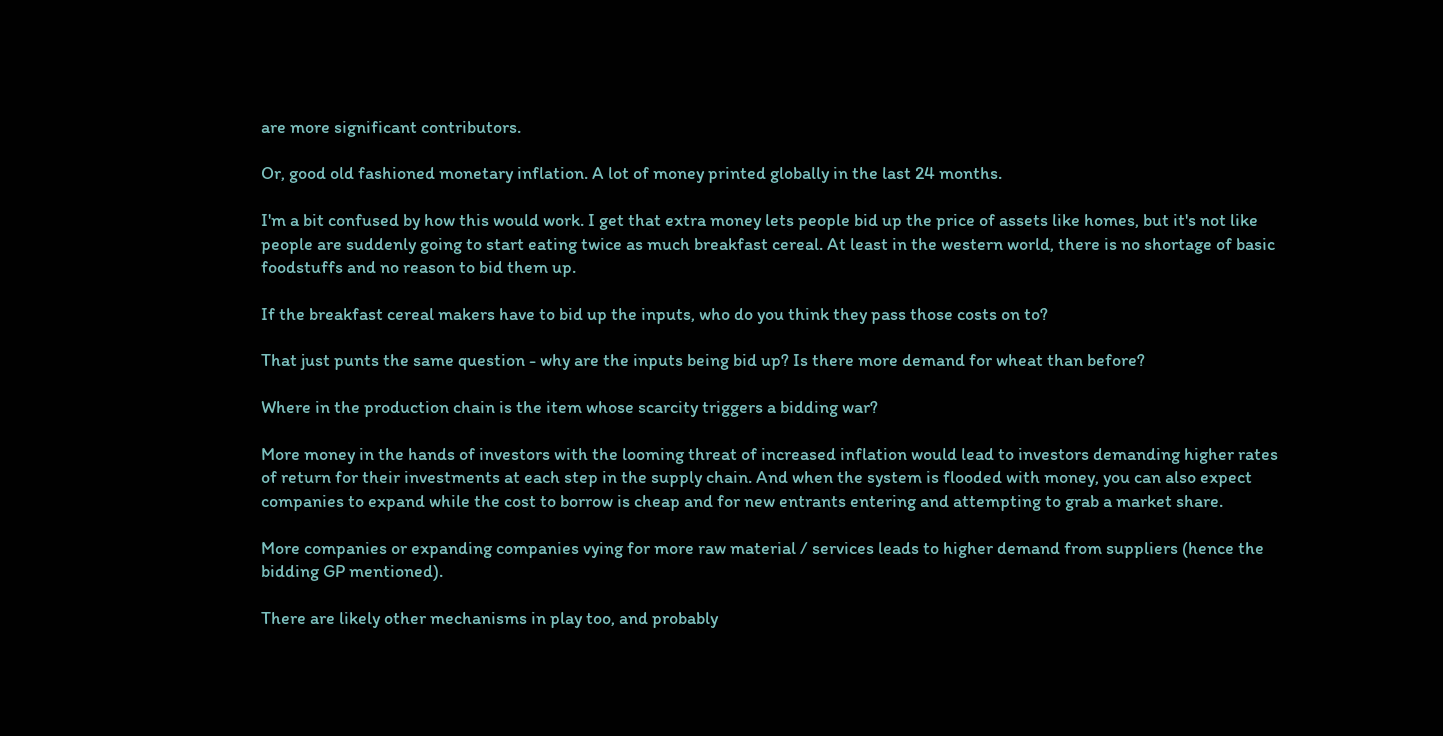are more significant contributors.

Or, good old fashioned monetary inflation. A lot of money printed globally in the last 24 months.

I'm a bit confused by how this would work. I get that extra money lets people bid up the price of assets like homes, but it's not like people are suddenly going to start eating twice as much breakfast cereal. At least in the western world, there is no shortage of basic foodstuffs and no reason to bid them up.

If the breakfast cereal makers have to bid up the inputs, who do you think they pass those costs on to?

That just punts the same question - why are the inputs being bid up? Is there more demand for wheat than before?

Where in the production chain is the item whose scarcity triggers a bidding war?

More money in the hands of investors with the looming threat of increased inflation would lead to investors demanding higher rates of return for their investments at each step in the supply chain. And when the system is flooded with money, you can also expect companies to expand while the cost to borrow is cheap and for new entrants entering and attempting to grab a market share.

More companies or expanding companies vying for more raw material / services leads to higher demand from suppliers (hence the bidding GP mentioned).

There are likely other mechanisms in play too, and probably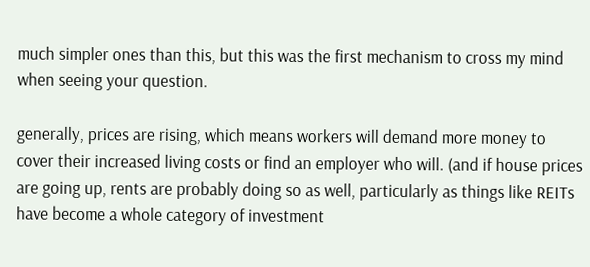much simpler ones than this, but this was the first mechanism to cross my mind when seeing your question.

generally, prices are rising, which means workers will demand more money to cover their increased living costs or find an employer who will. (and if house prices are going up, rents are probably doing so as well, particularly as things like REITs have become a whole category of investment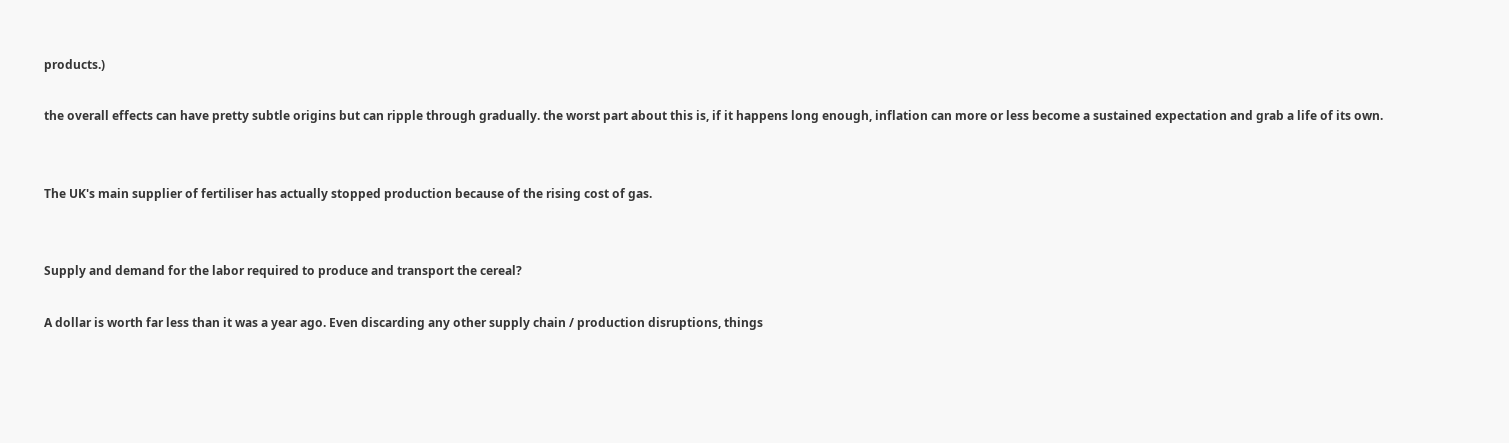products.)

the overall effects can have pretty subtle origins but can ripple through gradually. the worst part about this is, if it happens long enough, inflation can more or less become a sustained expectation and grab a life of its own.


The UK's main supplier of fertiliser has actually stopped production because of the rising cost of gas.


Supply and demand for the labor required to produce and transport the cereal?

A dollar is worth far less than it was a year ago. Even discarding any other supply chain / production disruptions, things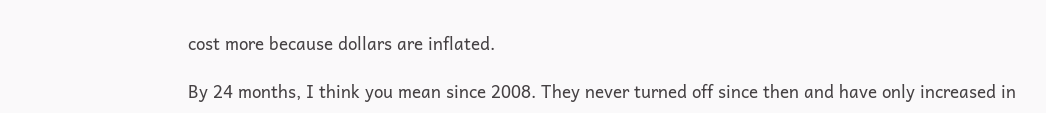cost more because dollars are inflated.

By 24 months, I think you mean since 2008. They never turned off since then and have only increased in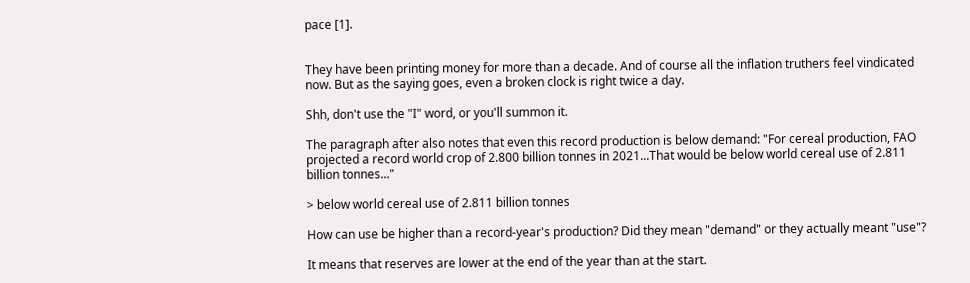pace [1].


They have been printing money for more than a decade. And of course all the inflation truthers feel vindicated now. But as the saying goes, even a broken clock is right twice a day.

Shh, don't use the "I" word, or you'll summon it.

The paragraph after also notes that even this record production is below demand: "For cereal production, FAO projected a record world crop of 2.800 billion tonnes in 2021...That would be below world cereal use of 2.811 billion tonnes..."

> below world cereal use of 2.811 billion tonnes

How can use be higher than a record-year's production? Did they mean "demand" or they actually meant "use"?

It means that reserves are lower at the end of the year than at the start.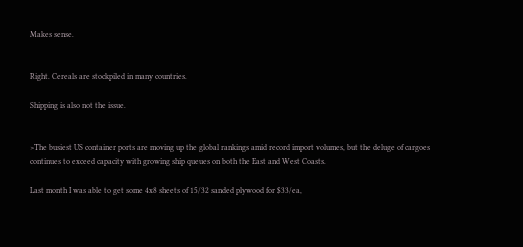Makes sense.


Right. Cereals are stockpiled in many countries.

Shipping is also not the issue.


>The busiest US container ports are moving up the global rankings amid record import volumes, but the deluge of cargoes continues to exceed capacity with growing ship queues on both the East and West Coasts.

Last month I was able to get some 4x8 sheets of 15/32 sanded plywood for $33/ea,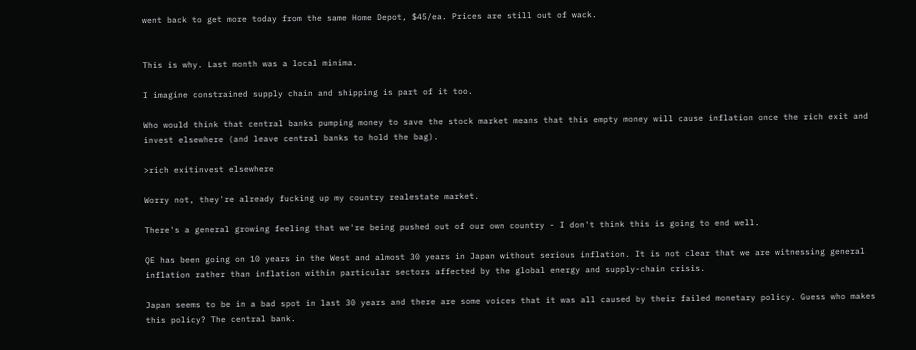went back to get more today from the same Home Depot, $45/ea. Prices are still out of wack.


This is why. Last month was a local minima.

I imagine constrained supply chain and shipping is part of it too.

Who would think that central banks pumping money to save the stock market means that this empty money will cause inflation once the rich exit and invest elsewhere (and leave central banks to hold the bag).

>rich exitinvest elsewhere

Worry not, they're already fucking up my country realestate market.

There's a general growing feeling that we're being pushed out of our own country - I don't think this is going to end well.

QE has been going on 10 years in the West and almost 30 years in Japan without serious inflation. It is not clear that we are witnessing general inflation rather than inflation within particular sectors affected by the global energy and supply-chain crisis.

Japan seems to be in a bad spot in last 30 years and there are some voices that it was all caused by their failed monetary policy. Guess who makes this policy? The central bank.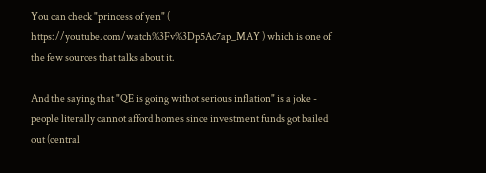You can check "princess of yen" ( https://youtube.com/watch%3Fv%3Dp5Ac7ap_MAY ) which is one of the few sources that talks about it.

And the saying that "QE is going withot serious inflation" is a joke - people literally cannot afford homes since investment funds got bailed out (central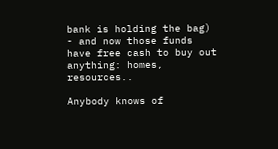bank is holding the bag) - and now those funds have free cash to buy out anything: homes, resources..

Anybody knows of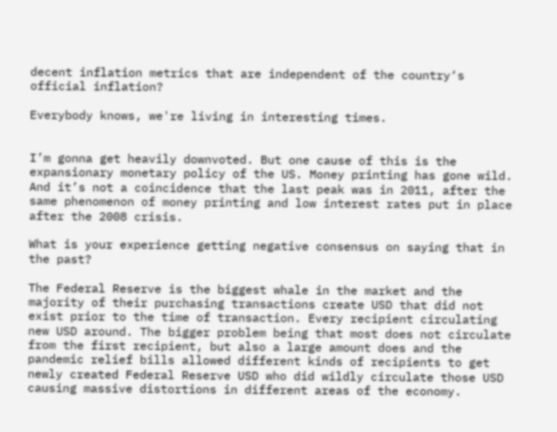decent inflation metrics that are independent of the country‘s official inflation?

Everybody knows, we're living in interesting times.


I’m gonna get heavily downvoted. But one cause of this is the expansionary monetary policy of the US. Money printing has gone wild. And it’s not a coincidence that the last peak was in 2011, after the same phenomenon of money printing and low interest rates put in place after the 2008 crisis.

What is your experience getting negative consensus on saying that in the past?

The Federal Reserve is the biggest whale in the market and the majority of their purchasing transactions create USD that did not exist prior to the time of transaction. Every recipient circulating new USD around. The bigger problem being that most does not circulate from the first recipient, but also a large amount does and the pandemic relief bills allowed different kinds of recipients to get newly created Federal Reserve USD who did wildly circulate those USD causing massive distortions in different areas of the economy.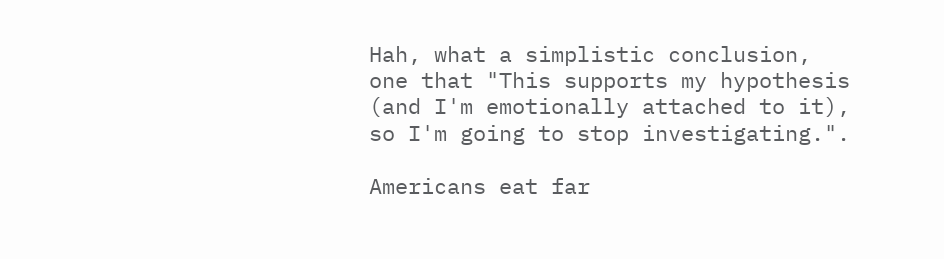Hah, what a simplistic conclusion, one that "This supports my hypothesis (and I'm emotionally attached to it), so I'm going to stop investigating.".

Americans eat far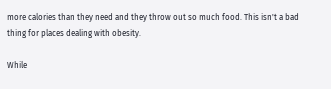more calories than they need and they throw out so much food. This isn't a bad thing for places dealing with obesity.

While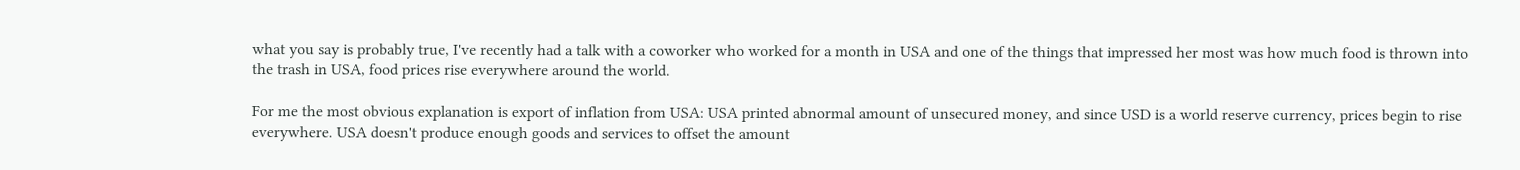what you say is probably true, I've recently had a talk with a coworker who worked for a month in USA and one of the things that impressed her most was how much food is thrown into the trash in USA, food prices rise everywhere around the world.

For me the most obvious explanation is export of inflation from USA: USA printed abnormal amount of unsecured money, and since USD is a world reserve currency, prices begin to rise everywhere. USA doesn't produce enough goods and services to offset the amount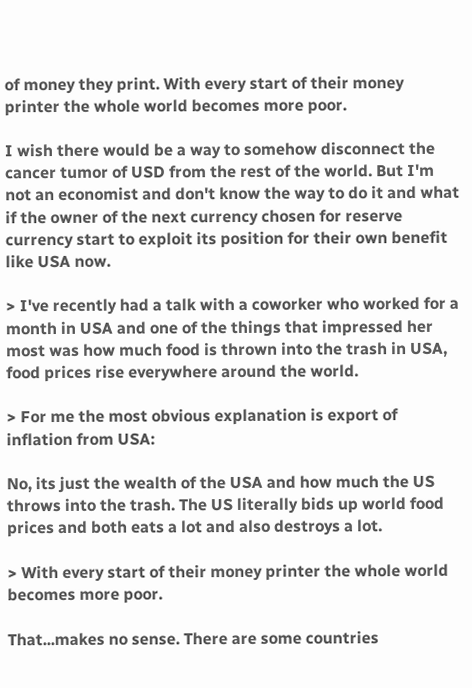of money they print. With every start of their money printer the whole world becomes more poor.

I wish there would be a way to somehow disconnect the cancer tumor of USD from the rest of the world. But I'm not an economist and don't know the way to do it and what if the owner of the next currency chosen for reserve currency start to exploit its position for their own benefit like USA now.

> I've recently had a talk with a coworker who worked for a month in USA and one of the things that impressed her most was how much food is thrown into the trash in USA, food prices rise everywhere around the world.

> For me the most obvious explanation is export of inflation from USA:

No, its just the wealth of the USA and how much the US throws into the trash. The US literally bids up world food prices and both eats a lot and also destroys a lot.

> With every start of their money printer the whole world becomes more poor.

That...makes no sense. There are some countries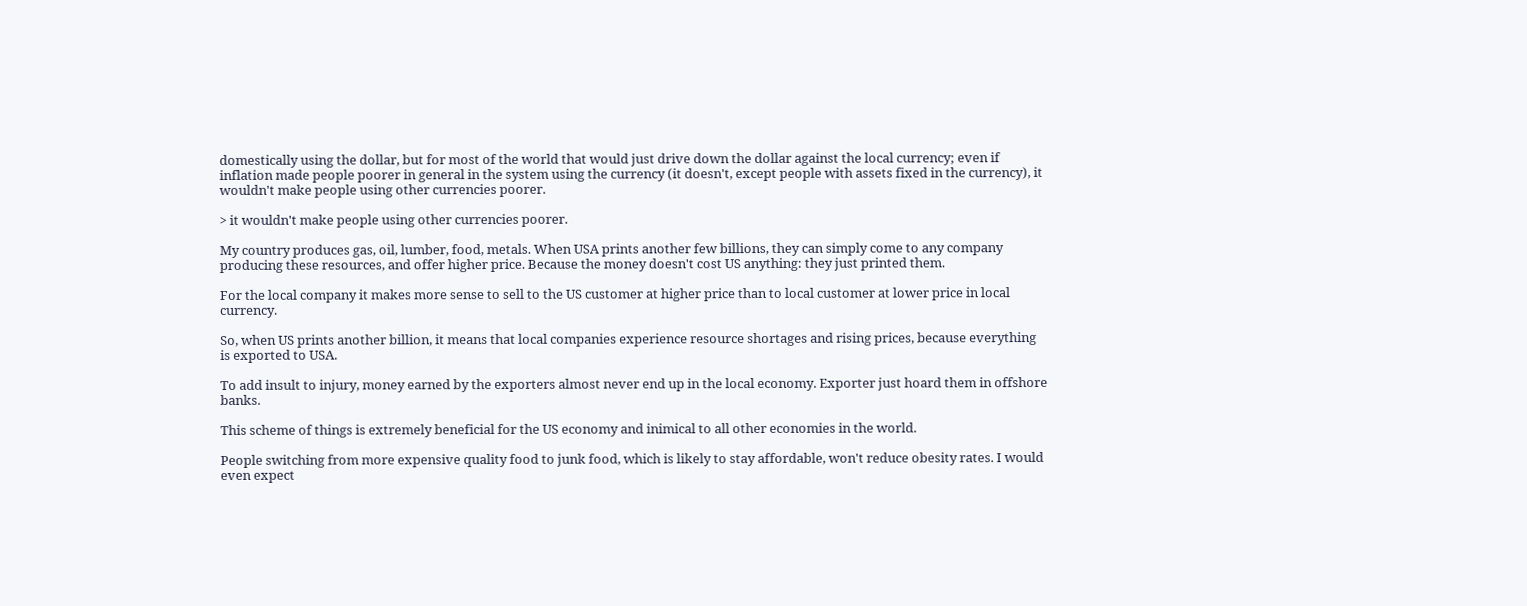domestically using the dollar, but for most of the world that would just drive down the dollar against the local currency; even if inflation made people poorer in general in the system using the currency (it doesn't, except people with assets fixed in the currency), it wouldn't make people using other currencies poorer.

> it wouldn't make people using other currencies poorer.

My country produces gas, oil, lumber, food, metals. When USA prints another few billions, they can simply come to any company producing these resources, and offer higher price. Because the money doesn't cost US anything: they just printed them.

For the local company it makes more sense to sell to the US customer at higher price than to local customer at lower price in local currency.

So, when US prints another billion, it means that local companies experience resource shortages and rising prices, because everything is exported to USA.

To add insult to injury, money earned by the exporters almost never end up in the local economy. Exporter just hoard them in offshore banks.

This scheme of things is extremely beneficial for the US economy and inimical to all other economies in the world.

People switching from more expensive quality food to junk food, which is likely to stay affordable, won't reduce obesity rates. I would even expect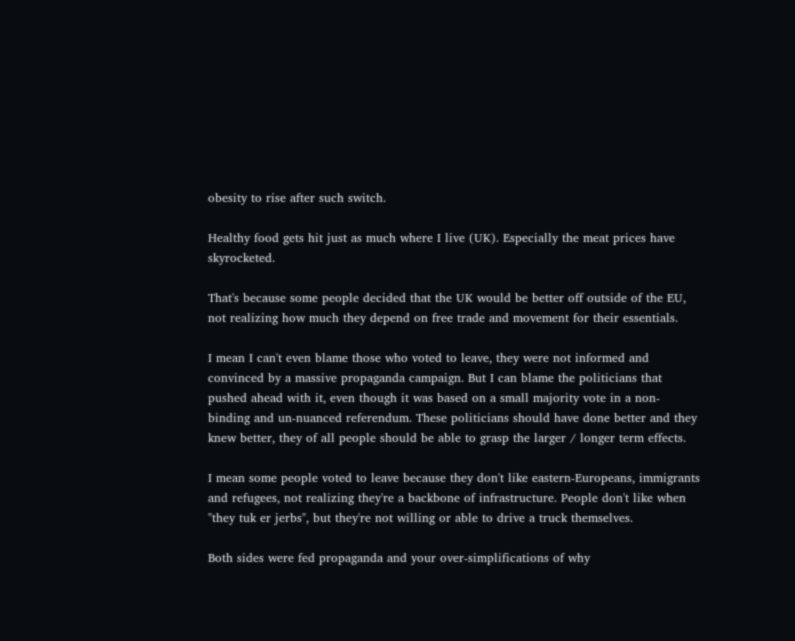obesity to rise after such switch.

Healthy food gets hit just as much where I live (UK). Especially the meat prices have skyrocketed.

That's because some people decided that the UK would be better off outside of the EU, not realizing how much they depend on free trade and movement for their essentials.

I mean I can't even blame those who voted to leave, they were not informed and convinced by a massive propaganda campaign. But I can blame the politicians that pushed ahead with it, even though it was based on a small majority vote in a non-binding and un-nuanced referendum. These politicians should have done better and they knew better, they of all people should be able to grasp the larger / longer term effects.

I mean some people voted to leave because they don't like eastern-Europeans, immigrants and refugees, not realizing they're a backbone of infrastructure. People don't like when "they tuk er jerbs", but they're not willing or able to drive a truck themselves.

Both sides were fed propaganda and your over-simplifications of why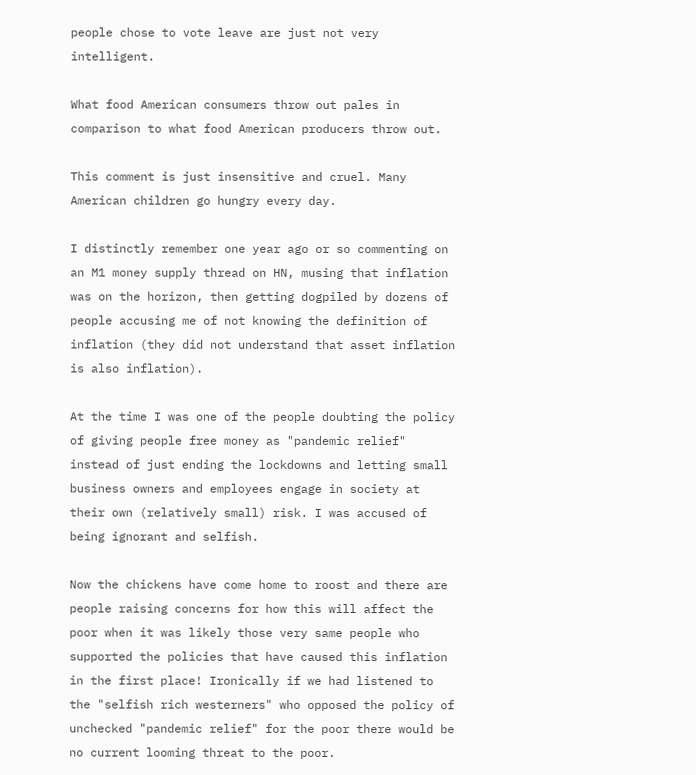people chose to vote leave are just not very intelligent.

What food American consumers throw out pales in comparison to what food American producers throw out.

This comment is just insensitive and cruel. Many American children go hungry every day.

I distinctly remember one year ago or so commenting on an M1 money supply thread on HN, musing that inflation was on the horizon, then getting dogpiled by dozens of people accusing me of not knowing the definition of inflation (they did not understand that asset inflation is also inflation).

At the time I was one of the people doubting the policy of giving people free money as "pandemic relief" instead of just ending the lockdowns and letting small business owners and employees engage in society at their own (relatively small) risk. I was accused of being ignorant and selfish.

Now the chickens have come home to roost and there are people raising concerns for how this will affect the poor when it was likely those very same people who supported the policies that have caused this inflation in the first place! Ironically if we had listened to the "selfish rich westerners" who opposed the policy of unchecked "pandemic relief" for the poor there would be no current looming threat to the poor.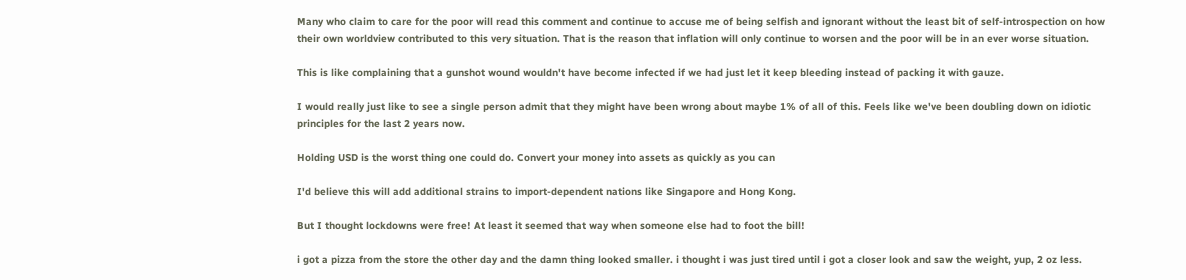Many who claim to care for the poor will read this comment and continue to accuse me of being selfish and ignorant without the least bit of self-introspection on how their own worldview contributed to this very situation. That is the reason that inflation will only continue to worsen and the poor will be in an ever worse situation.

This is like complaining that a gunshot wound wouldn't have become infected if we had just let it keep bleeding instead of packing it with gauze.

I would really just like to see a single person admit that they might have been wrong about maybe 1% of all of this. Feels like we've been doubling down on idiotic principles for the last 2 years now.

Holding USD is the worst thing one could do. Convert your money into assets as quickly as you can

I'd believe this will add additional strains to import-dependent nations like Singapore and Hong Kong.

But I thought lockdowns were free! At least it seemed that way when someone else had to foot the bill!

i got a pizza from the store the other day and the damn thing looked smaller. i thought i was just tired until i got a closer look and saw the weight, yup, 2 oz less.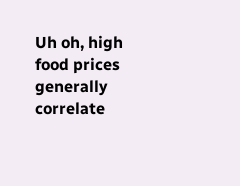Uh oh, high food prices generally correlate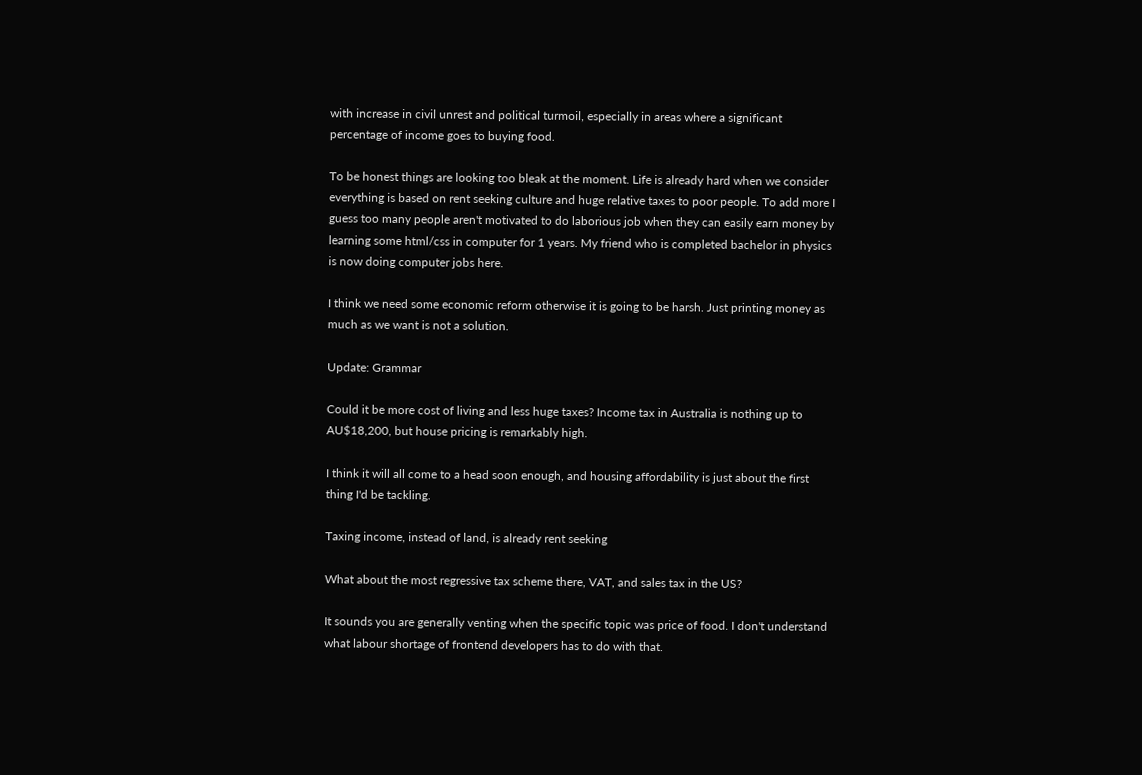with increase in civil unrest and political turmoil, especially in areas where a significant percentage of income goes to buying food.

To be honest things are looking too bleak at the moment. Life is already hard when we consider everything is based on rent seeking culture and huge relative taxes to poor people. To add more I guess too many people aren't motivated to do laborious job when they can easily earn money by learning some html/css in computer for 1 years. My friend who is completed bachelor in physics is now doing computer jobs here.

I think we need some economic reform otherwise it is going to be harsh. Just printing money as much as we want is not a solution.

Update: Grammar

Could it be more cost of living and less huge taxes? Income tax in Australia is nothing up to AU$18,200, but house pricing is remarkably high.

I think it will all come to a head soon enough, and housing affordability is just about the first thing I'd be tackling.

Taxing income, instead of land, is already rent seeking

What about the most regressive tax scheme there, VAT, and sales tax in the US?

It sounds you are generally venting when the specific topic was price of food. I don't understand what labour shortage of frontend developers has to do with that.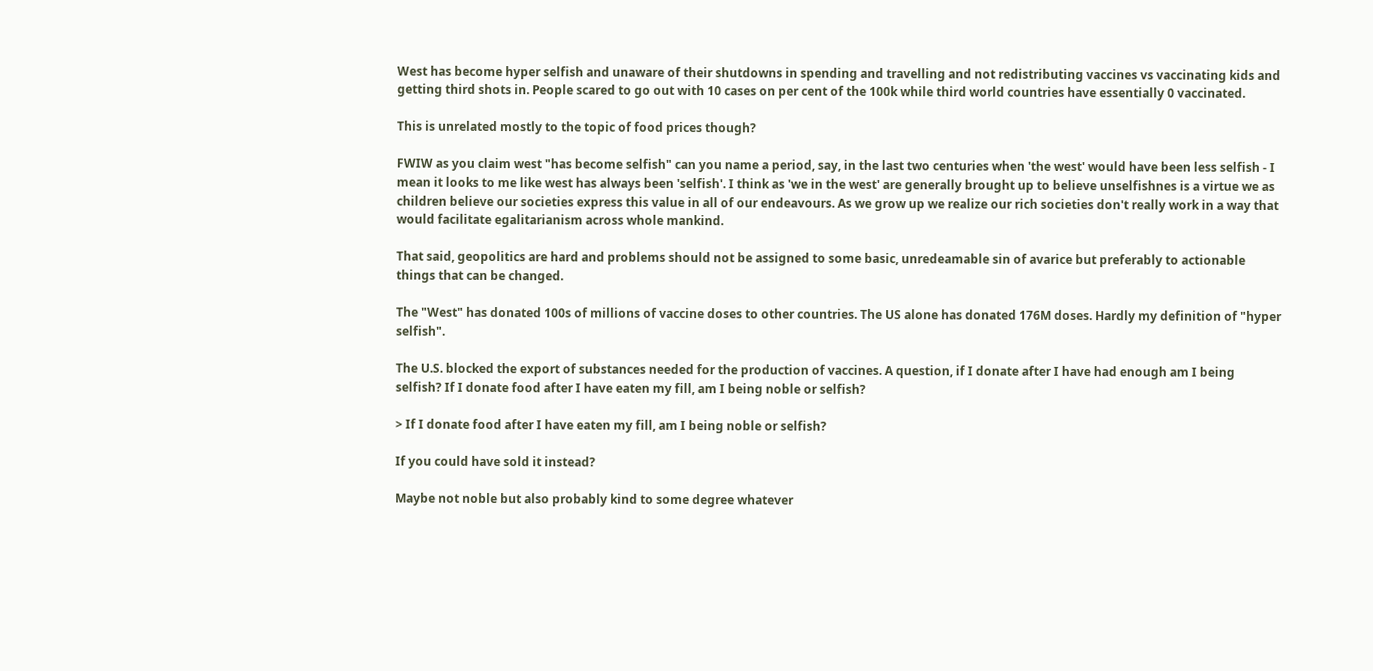West has become hyper selfish and unaware of their shutdowns in spending and travelling and not redistributing vaccines vs vaccinating kids and getting third shots in. People scared to go out with 10 cases on per cent of the 100k while third world countries have essentially 0 vaccinated.

This is unrelated mostly to the topic of food prices though?

FWIW as you claim west "has become selfish" can you name a period, say, in the last two centuries when 'the west' would have been less selfish - I mean it looks to me like west has always been 'selfish'. I think as 'we in the west' are generally brought up to believe unselfishnes is a virtue we as children believe our societies express this value in all of our endeavours. As we grow up we realize our rich societies don't really work in a way that would facilitate egalitarianism across whole mankind.

That said, geopolitics are hard and problems should not be assigned to some basic, unredeamable sin of avarice but preferably to actionable things that can be changed.

The "West" has donated 100s of millions of vaccine doses to other countries. The US alone has donated 176M doses. Hardly my definition of "hyper selfish".

The U.S. blocked the export of substances needed for the production of vaccines. A question, if I donate after I have had enough am I being selfish? If I donate food after I have eaten my fill, am I being noble or selfish?

> If I donate food after I have eaten my fill, am I being noble or selfish?

If you could have sold it instead?

Maybe not noble but also probably kind to some degree whatever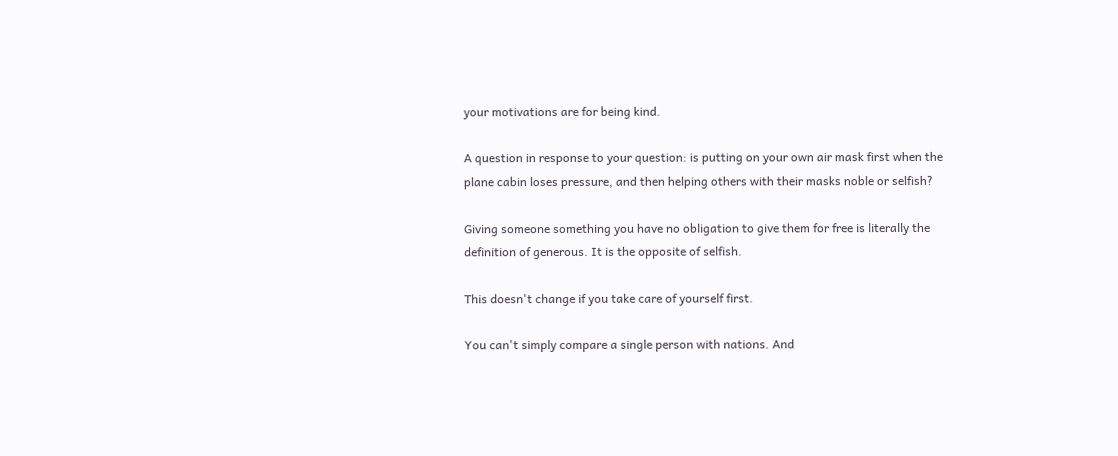your motivations are for being kind.

A question in response to your question: is putting on your own air mask first when the plane cabin loses pressure, and then helping others with their masks noble or selfish?

Giving someone something you have no obligation to give them for free is literally the definition of generous. It is the opposite of selfish.

This doesn't change if you take care of yourself first.

You can't simply compare a single person with nations. And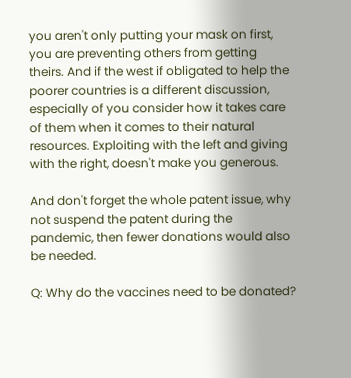you aren't only putting your mask on first, you are preventing others from getting theirs. And if the west if obligated to help the poorer countries is a different discussion, especially of you consider how it takes care of them when it comes to their natural resources. Exploiting with the left and giving with the right, doesn't make you generous.

And don't forget the whole patent issue, why not suspend the patent during the pandemic, then fewer donations would also be needed.

Q: Why do the vaccines need to be donated?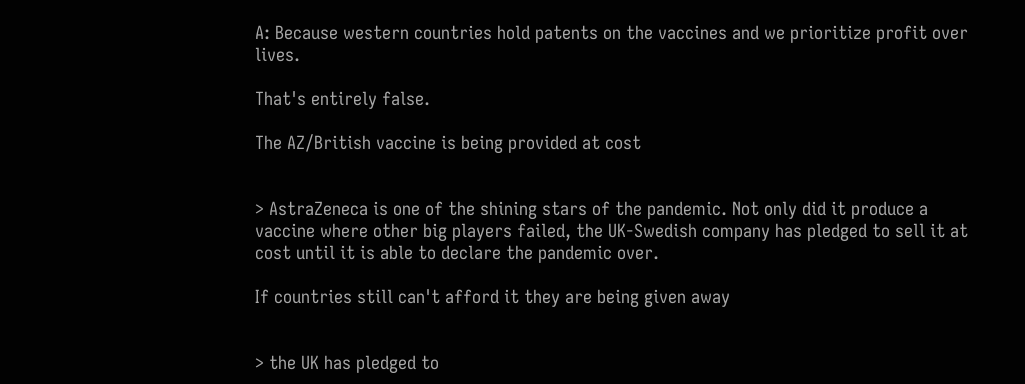A: Because western countries hold patents on the vaccines and we prioritize profit over lives.

That's entirely false.

The AZ/British vaccine is being provided at cost


> AstraZeneca is one of the shining stars of the pandemic. Not only did it produce a vaccine where other big players failed, the UK-Swedish company has pledged to sell it at cost until it is able to declare the pandemic over.

If countries still can't afford it they are being given away


> the UK has pledged to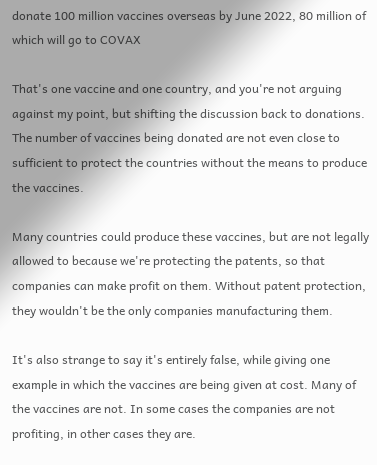donate 100 million vaccines overseas by June 2022, 80 million of which will go to COVAX

That's one vaccine and one country, and you're not arguing against my point, but shifting the discussion back to donations. The number of vaccines being donated are not even close to sufficient to protect the countries without the means to produce the vaccines.

Many countries could produce these vaccines, but are not legally allowed to because we're protecting the patents, so that companies can make profit on them. Without patent protection, they wouldn't be the only companies manufacturing them.

It's also strange to say it's entirely false, while giving one example in which the vaccines are being given at cost. Many of the vaccines are not. In some cases the companies are not profiting, in other cases they are.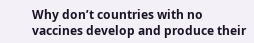Why don’t countries with no vaccines develop and produce their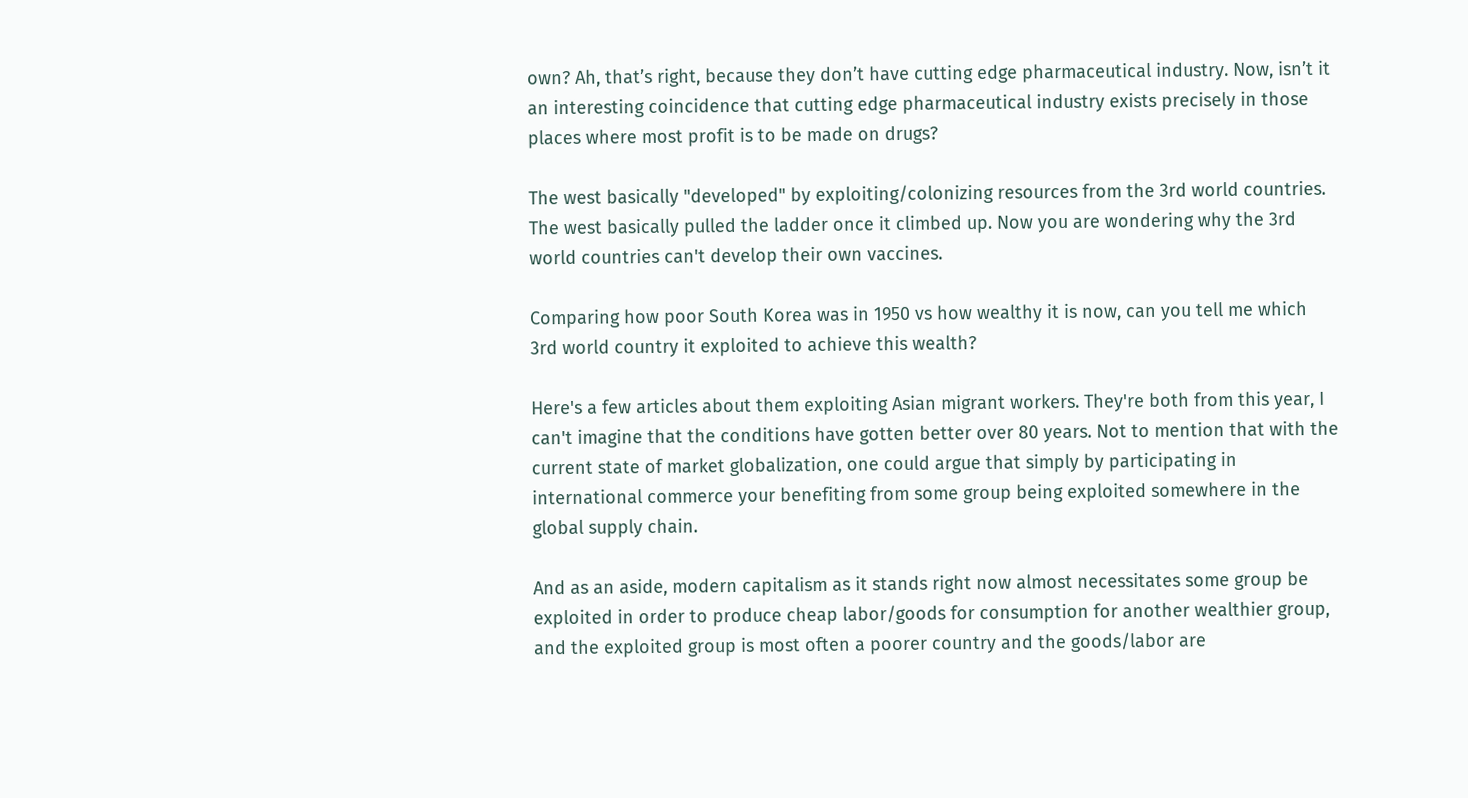own? Ah, that’s right, because they don’t have cutting edge pharmaceutical industry. Now, isn’t it an interesting coincidence that cutting edge pharmaceutical industry exists precisely in those places where most profit is to be made on drugs?

The west basically "developed" by exploiting/colonizing resources from the 3rd world countries. The west basically pulled the ladder once it climbed up. Now you are wondering why the 3rd world countries can't develop their own vaccines.

Comparing how poor South Korea was in 1950 vs how wealthy it is now, can you tell me which 3rd world country it exploited to achieve this wealth?

Here's a few articles about them exploiting Asian migrant workers. They're both from this year, I can't imagine that the conditions have gotten better over 80 years. Not to mention that with the current state of market globalization, one could argue that simply by participating in international commerce your benefiting from some group being exploited somewhere in the global supply chain.

And as an aside, modern capitalism as it stands right now almost necessitates some group be exploited in order to produce cheap labor/goods for consumption for another wealthier group, and the exploited group is most often a poorer country and the goods/labor are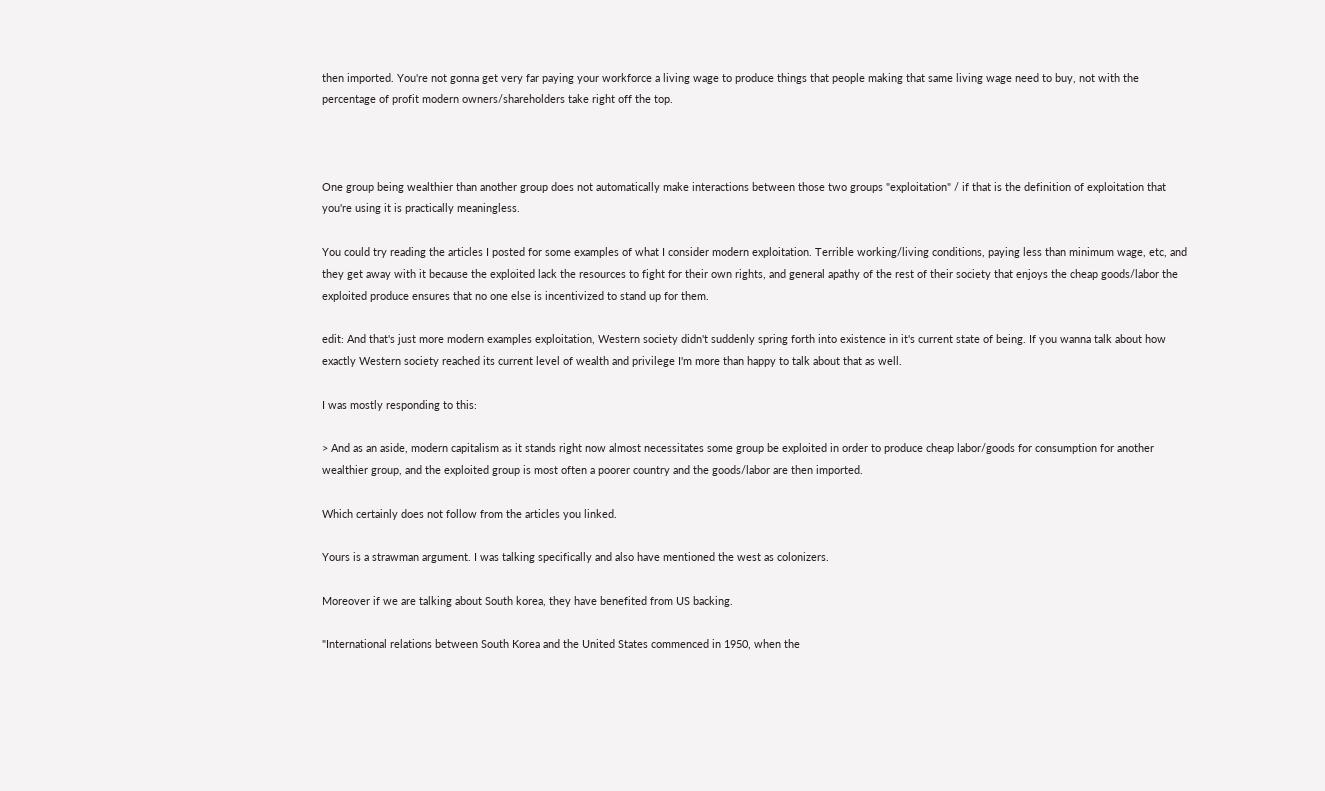then imported. You're not gonna get very far paying your workforce a living wage to produce things that people making that same living wage need to buy, not with the percentage of profit modern owners/shareholders take right off the top.



One group being wealthier than another group does not automatically make interactions between those two groups "exploitation" / if that is the definition of exploitation that you're using it is practically meaningless.

You could try reading the articles I posted for some examples of what I consider modern exploitation. Terrible working/living conditions, paying less than minimum wage, etc, and they get away with it because the exploited lack the resources to fight for their own rights, and general apathy of the rest of their society that enjoys the cheap goods/labor the exploited produce ensures that no one else is incentivized to stand up for them.

edit: And that's just more modern examples exploitation, Western society didn't suddenly spring forth into existence in it's current state of being. If you wanna talk about how exactly Western society reached its current level of wealth and privilege I'm more than happy to talk about that as well.

I was mostly responding to this:

> And as an aside, modern capitalism as it stands right now almost necessitates some group be exploited in order to produce cheap labor/goods for consumption for another wealthier group, and the exploited group is most often a poorer country and the goods/labor are then imported.

Which certainly does not follow from the articles you linked.

Yours is a strawman argument. I was talking specifically and also have mentioned the west as colonizers.

Moreover if we are talking about South korea, they have benefited from US backing.

"International relations between South Korea and the United States commenced in 1950, when the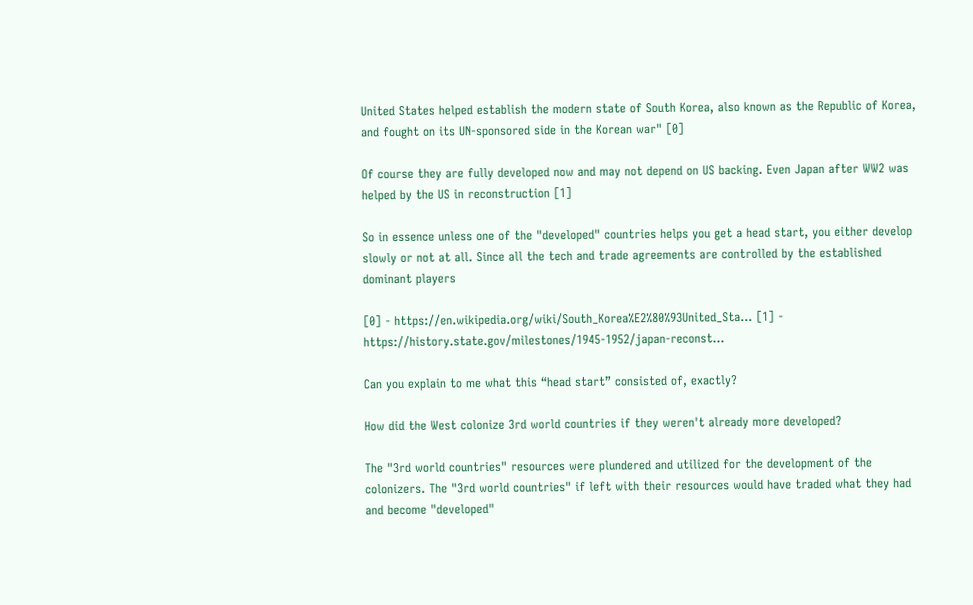United States helped establish the modern state of South Korea, also known as the Republic of Korea, and fought on its UN-sponsored side in the Korean war" [0]

Of course they are fully developed now and may not depend on US backing. Even Japan after WW2 was helped by the US in reconstruction [1]

So in essence unless one of the "developed" countries helps you get a head start, you either develop slowly or not at all. Since all the tech and trade agreements are controlled by the established dominant players

[0] - https://en.wikipedia.org/wiki/South_Korea%E2%80%93United_Sta... [1] - https://history.state.gov/milestones/1945-1952/japan-reconst...

Can you explain to me what this “head start” consisted of, exactly?

How did the West colonize 3rd world countries if they weren't already more developed?

The "3rd world countries" resources were plundered and utilized for the development of the colonizers. The "3rd world countries" if left with their resources would have traded what they had and become "developed"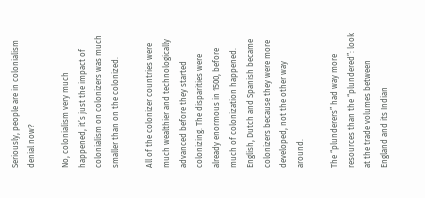Seriously, people are in colonialism denial now?

No, colonialism very much happened, it’s just the impact of colonialism on colonizers was much smaller than on the colonized.

All of the colonizer countries were much wealthier and technologically advanced before they started colonizing. The disparities were already enormous in 1500, before much of colonization happened. English, Dutch and Spanish became colonizers because they were more developed, not the other way around.

The “plunderers” had way more resources than the “plundered”: look at the trade volumes between England and its Indian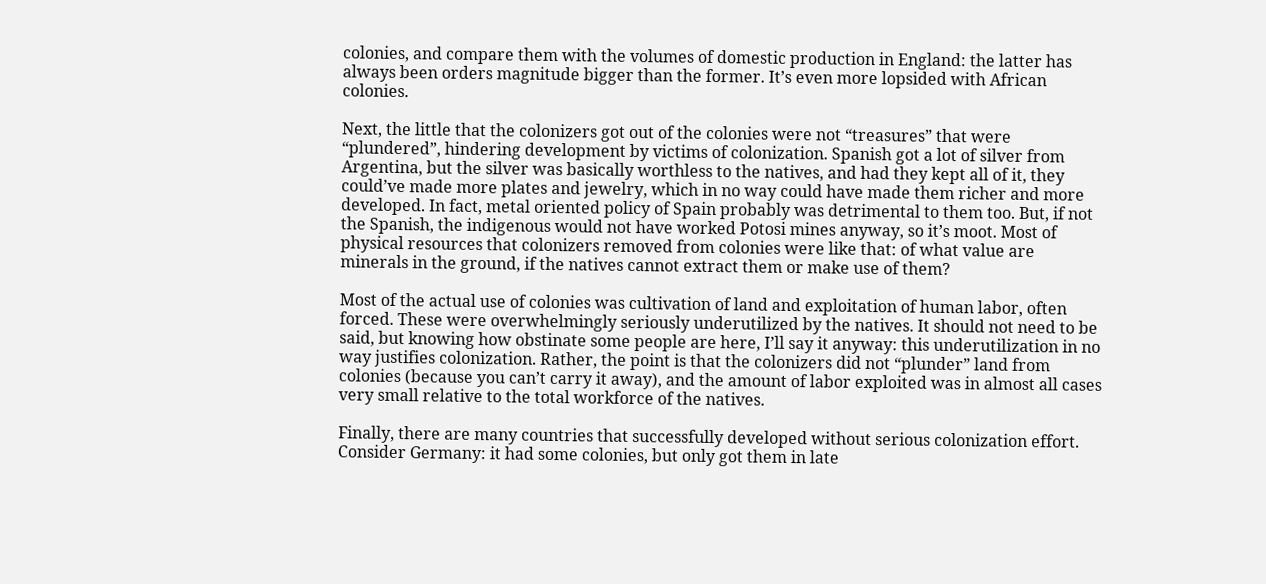colonies, and compare them with the volumes of domestic production in England: the latter has always been orders magnitude bigger than the former. It’s even more lopsided with African colonies.

Next, the little that the colonizers got out of the colonies were not “treasures” that were “plundered”, hindering development by victims of colonization. Spanish got a lot of silver from Argentina, but the silver was basically worthless to the natives, and had they kept all of it, they could’ve made more plates and jewelry, which in no way could have made them richer and more developed. In fact, metal oriented policy of Spain probably was detrimental to them too. But, if not the Spanish, the indigenous would not have worked Potosi mines anyway, so it’s moot. Most of physical resources that colonizers removed from colonies were like that: of what value are minerals in the ground, if the natives cannot extract them or make use of them?

Most of the actual use of colonies was cultivation of land and exploitation of human labor, often forced. These were overwhelmingly seriously underutilized by the natives. It should not need to be said, but knowing how obstinate some people are here, I’ll say it anyway: this underutilization in no way justifies colonization. Rather, the point is that the colonizers did not “plunder” land from colonies (because you can’t carry it away), and the amount of labor exploited was in almost all cases very small relative to the total workforce of the natives.

Finally, there are many countries that successfully developed without serious colonization effort. Consider Germany: it had some colonies, but only got them in late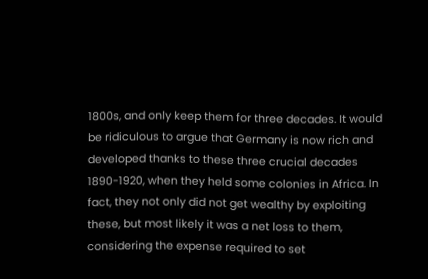1800s, and only keep them for three decades. It would be ridiculous to argue that Germany is now rich and developed thanks to these three crucial decades 1890-1920, when they held some colonies in Africa. In fact, they not only did not get wealthy by exploiting these, but most likely it was a net loss to them, considering the expense required to set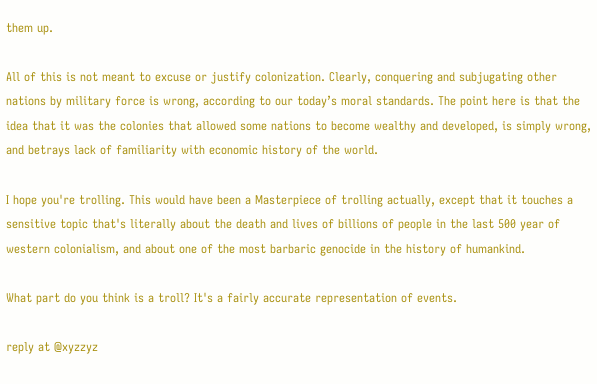them up.

All of this is not meant to excuse or justify colonization. Clearly, conquering and subjugating other nations by military force is wrong, according to our today’s moral standards. The point here is that the idea that it was the colonies that allowed some nations to become wealthy and developed, is simply wrong, and betrays lack of familiarity with economic history of the world.

I hope you're trolling. This would have been a Masterpiece of trolling actually, except that it touches a sensitive topic that's literally about the death and lives of billions of people in the last 500 year of western colonialism, and about one of the most barbaric genocide in the history of humankind.

What part do you think is a troll? It's a fairly accurate representation of events.

reply at @xyzzyz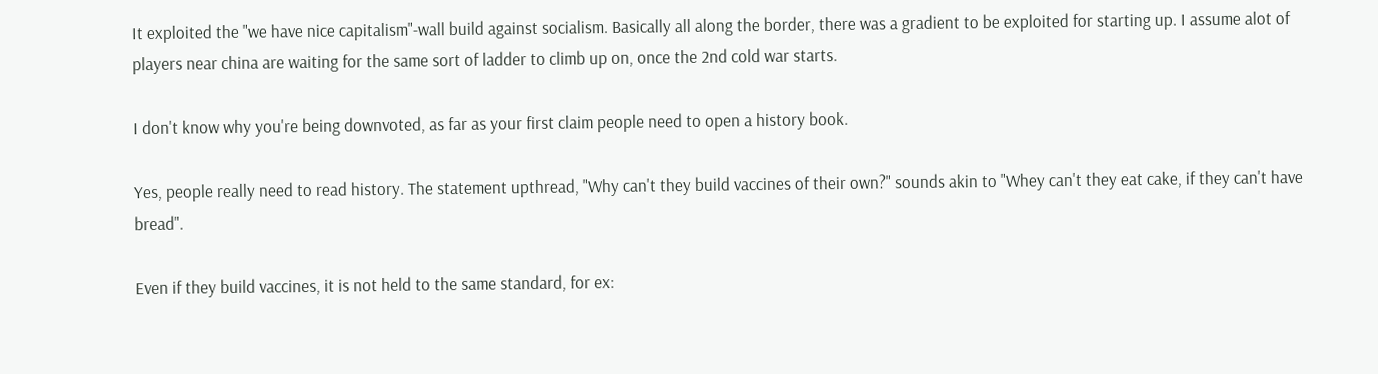It exploited the "we have nice capitalism"-wall build against socialism. Basically all along the border, there was a gradient to be exploited for starting up. I assume alot of players near china are waiting for the same sort of ladder to climb up on, once the 2nd cold war starts.

I don't know why you're being downvoted, as far as your first claim people need to open a history book.

Yes, people really need to read history. The statement upthread, "Why can't they build vaccines of their own?" sounds akin to "Whey can't they eat cake, if they can't have bread".

Even if they build vaccines, it is not held to the same standard, for ex: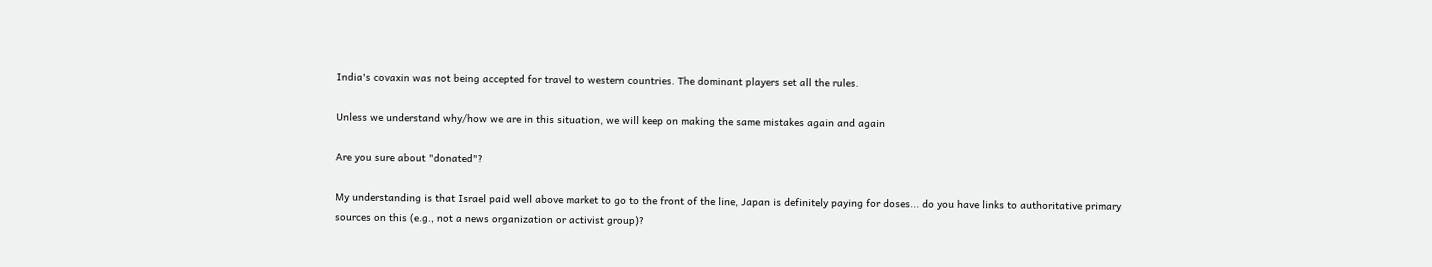India's covaxin was not being accepted for travel to western countries. The dominant players set all the rules.

Unless we understand why/how we are in this situation, we will keep on making the same mistakes again and again

Are you sure about "donated"?

My understanding is that Israel paid well above market to go to the front of the line, Japan is definitely paying for doses... do you have links to authoritative primary sources on this (e.g., not a news organization or activist group)?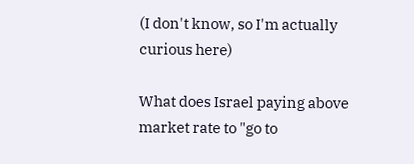(I don't know, so I'm actually curious here)

What does Israel paying above market rate to "go to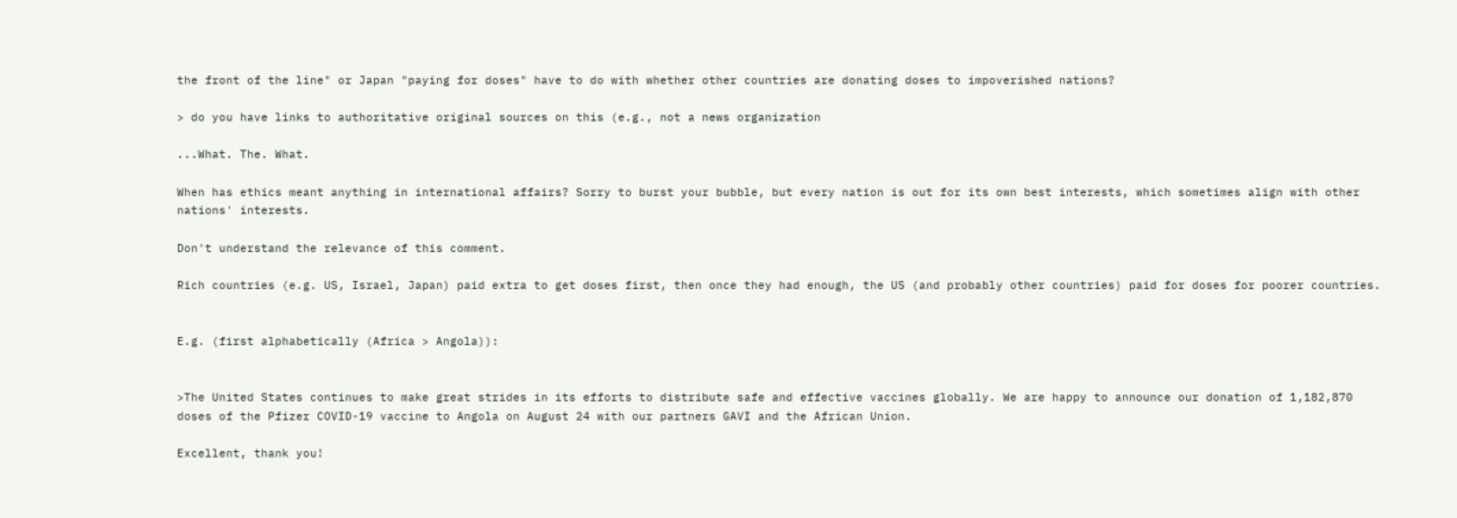the front of the line" or Japan "paying for doses" have to do with whether other countries are donating doses to impoverished nations?

> do you have links to authoritative original sources on this (e.g., not a news organization

...What. The. What.

When has ethics meant anything in international affairs? Sorry to burst your bubble, but every nation is out for its own best interests, which sometimes align with other nations' interests.

Don't understand the relevance of this comment.

Rich countries (e.g. US, Israel, Japan) paid extra to get doses first, then once they had enough, the US (and probably other countries) paid for doses for poorer countries.


E.g. (first alphabetically (Africa > Angola)):


>The United States continues to make great strides in its efforts to distribute safe and effective vaccines globally. We are happy to announce our donation of 1,182,870 doses of the Pfizer COVID-19 vaccine to Angola on August 24 with our partners GAVI and the African Union.

Excellent, thank you!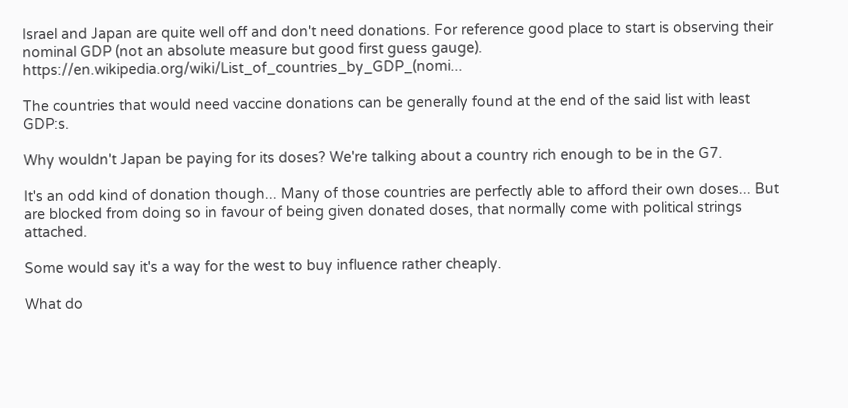Israel and Japan are quite well off and don't need donations. For reference good place to start is observing their nominal GDP (not an absolute measure but good first guess gauge). https://en.wikipedia.org/wiki/List_of_countries_by_GDP_(nomi...

The countries that would need vaccine donations can be generally found at the end of the said list with least GDP:s.

Why wouldn't Japan be paying for its doses? We're talking about a country rich enough to be in the G7.

It's an odd kind of donation though... Many of those countries are perfectly able to afford their own doses... But are blocked from doing so in favour of being given donated doses, that normally come with political strings attached.

Some would say it's a way for the west to buy influence rather cheaply.

What do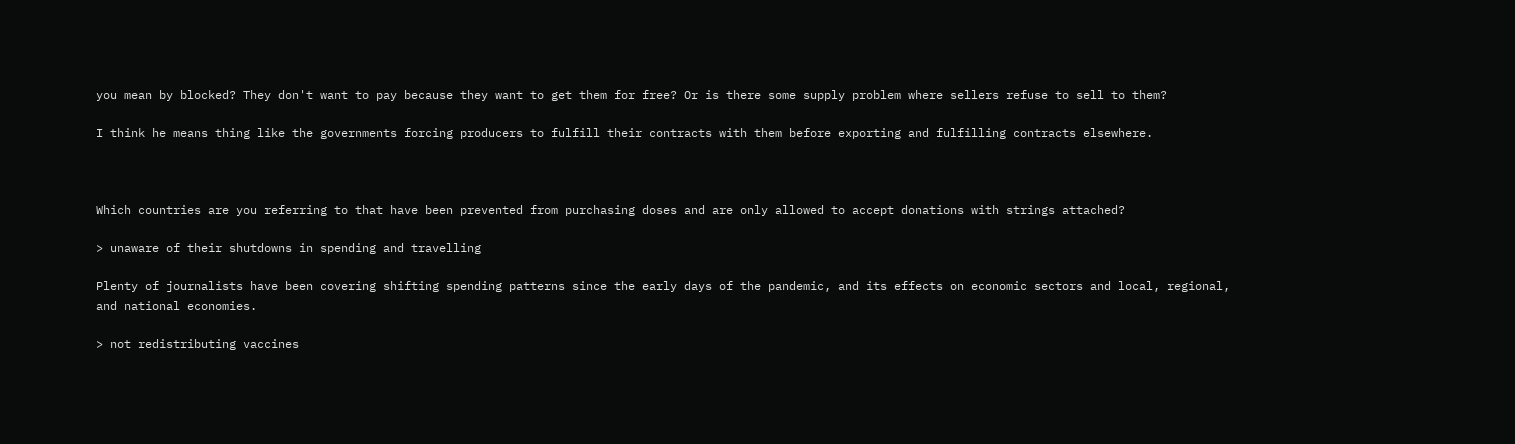you mean by blocked? They don't want to pay because they want to get them for free? Or is there some supply problem where sellers refuse to sell to them?

I think he means thing like the governments forcing producers to fulfill their contracts with them before exporting and fulfilling contracts elsewhere.



Which countries are you referring to that have been prevented from purchasing doses and are only allowed to accept donations with strings attached?

> unaware of their shutdowns in spending and travelling

Plenty of journalists have been covering shifting spending patterns since the early days of the pandemic, and its effects on economic sectors and local, regional, and national economies.

> not redistributing vaccines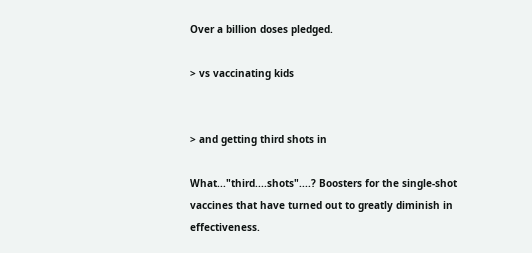Over a billion doses pledged.

> vs vaccinating kids


> and getting third shots in

What..."third....shots"....? Boosters for the single-shot vaccines that have turned out to greatly diminish in effectiveness.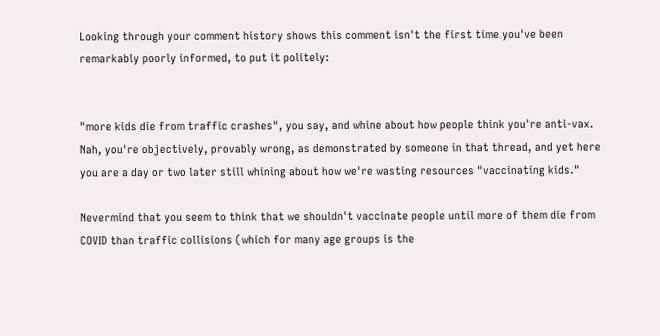Looking through your comment history shows this comment isn't the first time you've been remarkably poorly informed, to put it politely:


"more kids die from traffic crashes", you say, and whine about how people think you're anti-vax. Nah, you're objectively, provably wrong, as demonstrated by someone in that thread, and yet here you are a day or two later still whining about how we're wasting resources "vaccinating kids."

Nevermind that you seem to think that we shouldn't vaccinate people until more of them die from COVID than traffic collisions (which for many age groups is the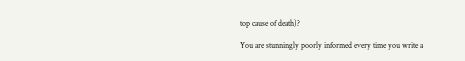top cause of death)?

You are stunningly poorly informed every time you write a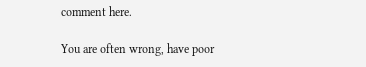comment here.

You are often wrong, have poor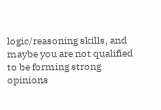logic/reasoning skills, and maybe you are not qualified to be forming strong opinions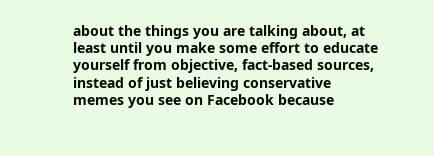about the things you are talking about, at least until you make some effort to educate yourself from objective, fact-based sources, instead of just believing conservative memes you see on Facebook because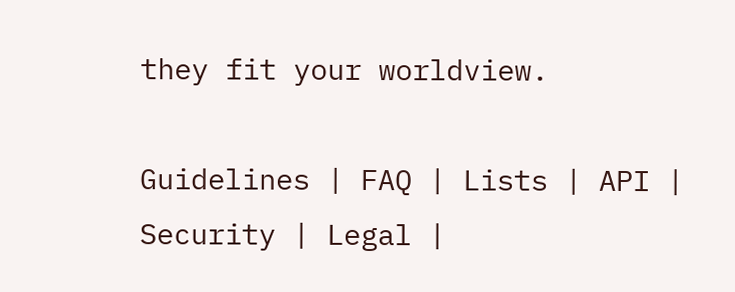they fit your worldview.

Guidelines | FAQ | Lists | API | Security | Legal |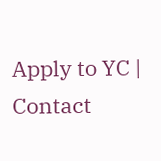Apply to YC | Contact